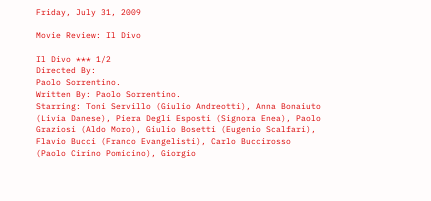Friday, July 31, 2009

Movie Review: Il Divo

Il Divo *** 1/2
Directed By:
Paolo Sorrentino.
Written By: Paolo Sorrentino.
Starring: Toni Servillo (Giulio Andreotti), Anna Bonaiuto (Livia Danese), Piera Degli Esposti (Signora Enea), Paolo Graziosi (Aldo Moro), Giulio Bosetti (Eugenio Scalfari), Flavio Bucci (Franco Evangelisti), Carlo Buccirosso (Paolo Cirino Pomicino), Giorgio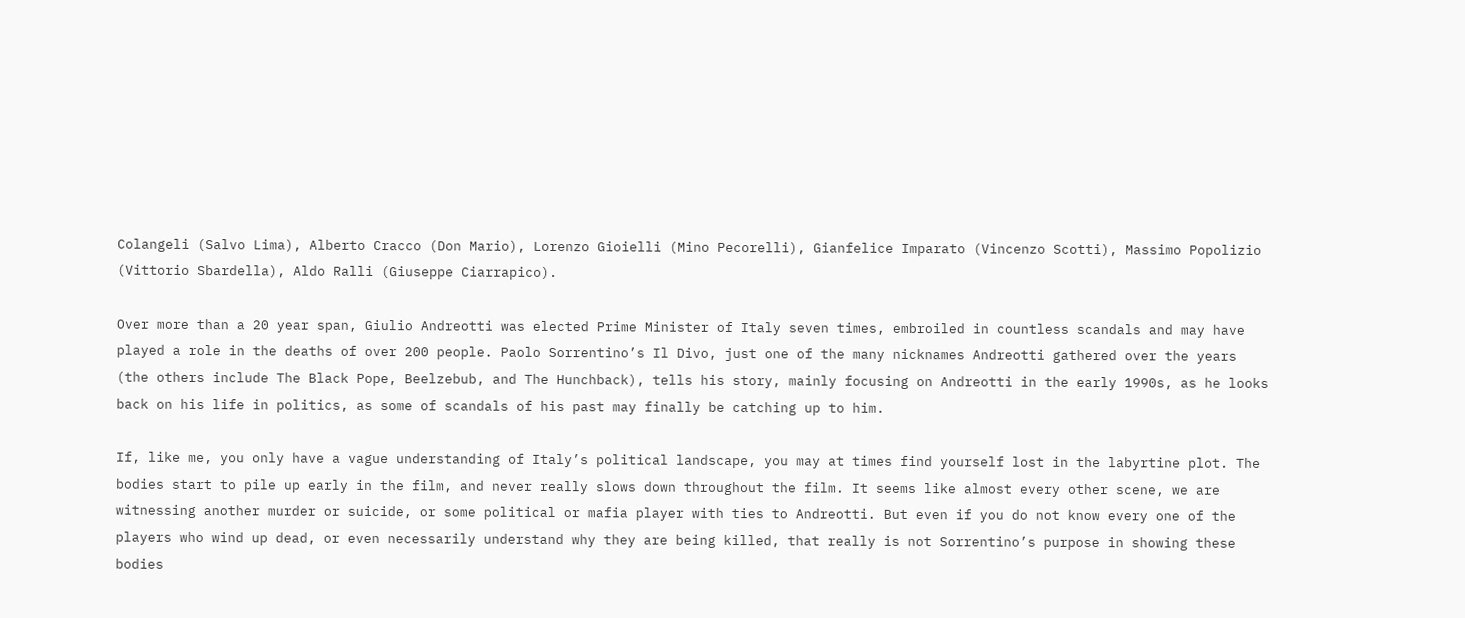Colangeli (Salvo Lima), Alberto Cracco (Don Mario), Lorenzo Gioielli (Mino Pecorelli), Gianfelice Imparato (Vincenzo Scotti), Massimo Popolizio (Vittorio Sbardella), Aldo Ralli (Giuseppe Ciarrapico).

Over more than a 20 year span, Giulio Andreotti was elected Prime Minister of Italy seven times, embroiled in countless scandals and may have played a role in the deaths of over 200 people. Paolo Sorrentino’s Il Divo, just one of the many nicknames Andreotti gathered over the years (the others include The Black Pope, Beelzebub, and The Hunchback), tells his story, mainly focusing on Andreotti in the early 1990s, as he looks back on his life in politics, as some of scandals of his past may finally be catching up to him.

If, like me, you only have a vague understanding of Italy’s political landscape, you may at times find yourself lost in the labyrtine plot. The bodies start to pile up early in the film, and never really slows down throughout the film. It seems like almost every other scene, we are witnessing another murder or suicide, or some political or mafia player with ties to Andreotti. But even if you do not know every one of the players who wind up dead, or even necessarily understand why they are being killed, that really is not Sorrentino’s purpose in showing these bodies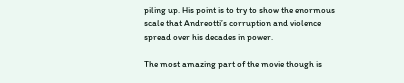piling up. His point is to try to show the enormous scale that Andreotti’s corruption and violence spread over his decades in power.

The most amazing part of the movie though is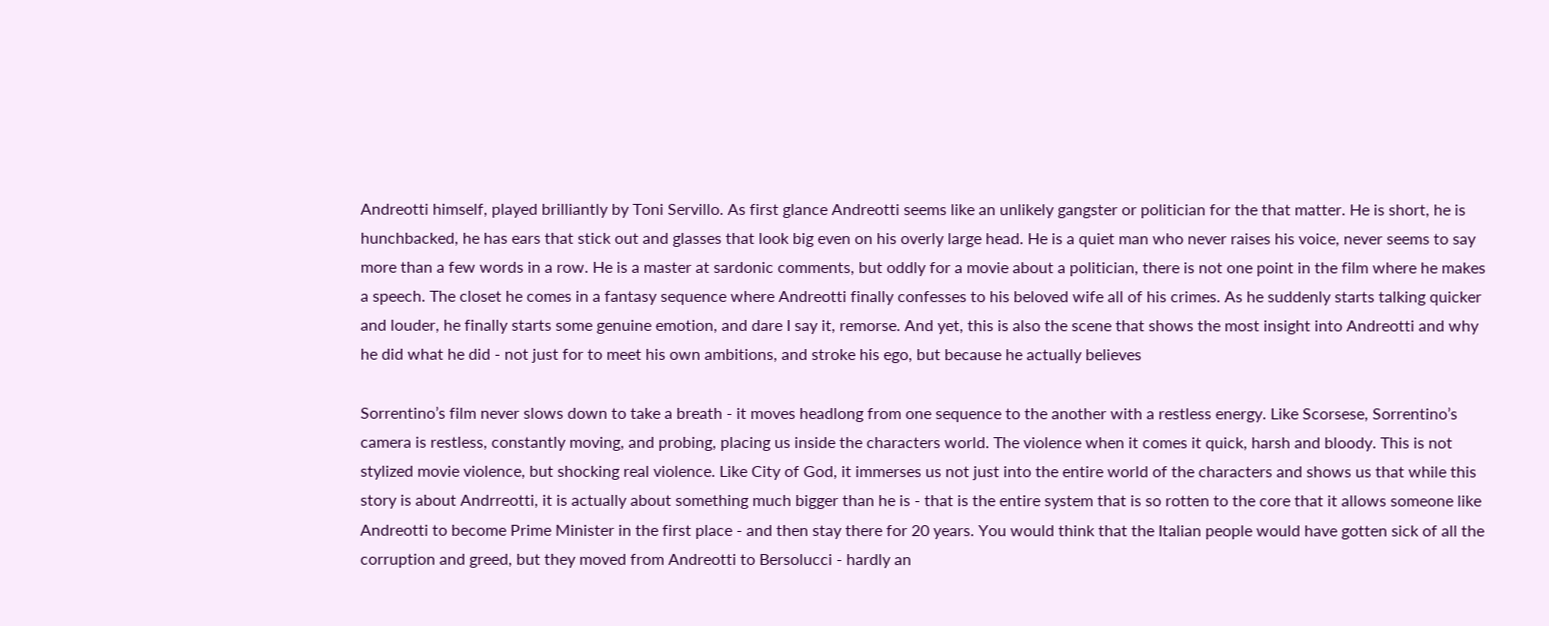Andreotti himself, played brilliantly by Toni Servillo. As first glance Andreotti seems like an unlikely gangster or politician for the that matter. He is short, he is hunchbacked, he has ears that stick out and glasses that look big even on his overly large head. He is a quiet man who never raises his voice, never seems to say more than a few words in a row. He is a master at sardonic comments, but oddly for a movie about a politician, there is not one point in the film where he makes a speech. The closet he comes in a fantasy sequence where Andreotti finally confesses to his beloved wife all of his crimes. As he suddenly starts talking quicker and louder, he finally starts some genuine emotion, and dare I say it, remorse. And yet, this is also the scene that shows the most insight into Andreotti and why he did what he did - not just for to meet his own ambitions, and stroke his ego, but because he actually believes

Sorrentino’s film never slows down to take a breath - it moves headlong from one sequence to the another with a restless energy. Like Scorsese, Sorrentino’s camera is restless, constantly moving, and probing, placing us inside the characters world. The violence when it comes it quick, harsh and bloody. This is not stylized movie violence, but shocking real violence. Like City of God, it immerses us not just into the entire world of the characters and shows us that while this story is about Andrreotti, it is actually about something much bigger than he is - that is the entire system that is so rotten to the core that it allows someone like Andreotti to become Prime Minister in the first place - and then stay there for 20 years. You would think that the Italian people would have gotten sick of all the corruption and greed, but they moved from Andreotti to Bersolucci - hardly an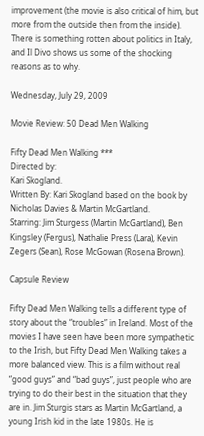improvement (the movie is also critical of him, but more from the outside then from the inside). There is something rotten about politics in Italy, and Il Divo shows us some of the shocking reasons as to why.

Wednesday, July 29, 2009

Movie Review: 50 Dead Men Walking

Fifty Dead Men Walking ***
Directed by:
Kari Skogland.
Written By: Kari Skogland based on the book by Nicholas Davies & Martin McGartland.
Starring: Jim Sturgess (Martin McGartland), Ben Kingsley (Fergus), Nathalie Press (Lara), Kevin Zegers (Sean), Rose McGowan (Rosena Brown).

Capsule Review

Fifty Dead Men Walking tells a different type of story about the “troubles” in Ireland. Most of the movies I have seen have been more sympathetic to the Irish, but Fifty Dead Men Walking takes a more balanced view. This is a film without real “good guys” and “bad guys”, just people who are trying to do their best in the situation that they are in. Jim Sturgis stars as Martin McGartland, a young Irish kid in the late 1980s. He is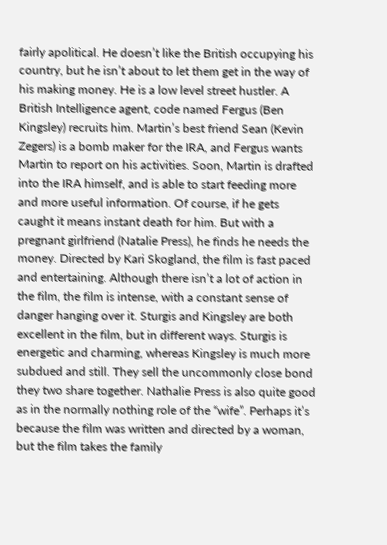fairly apolitical. He doesn’t like the British occupying his country, but he isn’t about to let them get in the way of his making money. He is a low level street hustler. A British Intelligence agent, code named Fergus (Ben Kingsley) recruits him. Martin’s best friend Sean (Kevin Zegers) is a bomb maker for the IRA, and Fergus wants Martin to report on his activities. Soon, Martin is drafted into the IRA himself, and is able to start feeding more and more useful information. Of course, if he gets caught it means instant death for him. But with a pregnant girlfriend (Natalie Press), he finds he needs the money. Directed by Kari Skogland, the film is fast paced and entertaining. Although there isn’t a lot of action in the film, the film is intense, with a constant sense of danger hanging over it. Sturgis and Kingsley are both excellent in the film, but in different ways. Sturgis is energetic and charming, whereas Kingsley is much more subdued and still. They sell the uncommonly close bond they two share together. Nathalie Press is also quite good as in the normally nothing role of the “wife”. Perhaps it’s because the film was written and directed by a woman, but the film takes the family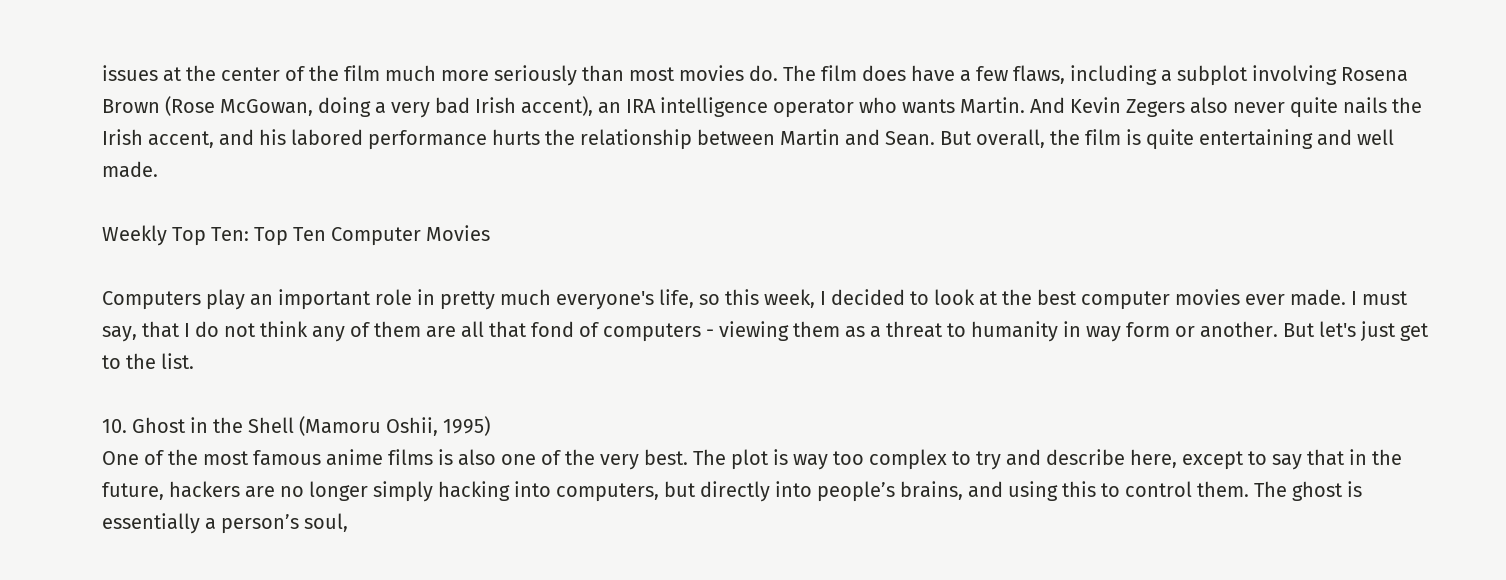issues at the center of the film much more seriously than most movies do. The film does have a few flaws, including a subplot involving Rosena Brown (Rose McGowan, doing a very bad Irish accent), an IRA intelligence operator who wants Martin. And Kevin Zegers also never quite nails the Irish accent, and his labored performance hurts the relationship between Martin and Sean. But overall, the film is quite entertaining and well made.

Weekly Top Ten: Top Ten Computer Movies

Computers play an important role in pretty much everyone's life, so this week, I decided to look at the best computer movies ever made. I must say, that I do not think any of them are all that fond of computers - viewing them as a threat to humanity in way form or another. But let's just get to the list.

10. Ghost in the Shell (Mamoru Oshii, 1995)
One of the most famous anime films is also one of the very best. The plot is way too complex to try and describe here, except to say that in the future, hackers are no longer simply hacking into computers, but directly into people’s brains, and using this to control them. The ghost is essentially a person’s soul,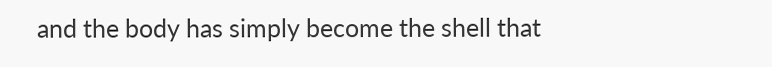and the body has simply become the shell that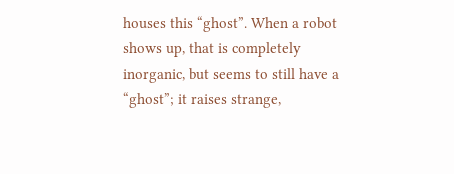houses this “ghost”. When a robot shows up, that is completely inorganic, but seems to still have a “ghost”; it raises strange,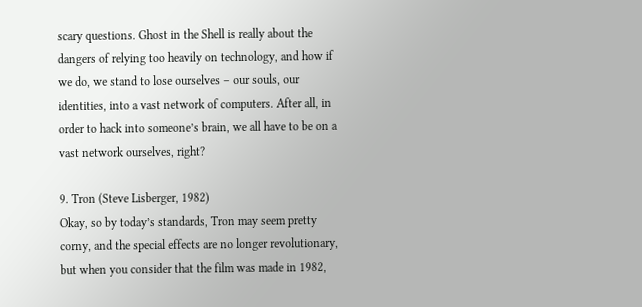scary questions. Ghost in the Shell is really about the dangers of relying too heavily on technology, and how if we do, we stand to lose ourselves – our souls, our identities, into a vast network of computers. After all, in order to hack into someone’s brain, we all have to be on a vast network ourselves, right?

9. Tron (Steve Lisberger, 1982)
Okay, so by today’s standards, Tron may seem pretty corny, and the special effects are no longer revolutionary, but when you consider that the film was made in 1982,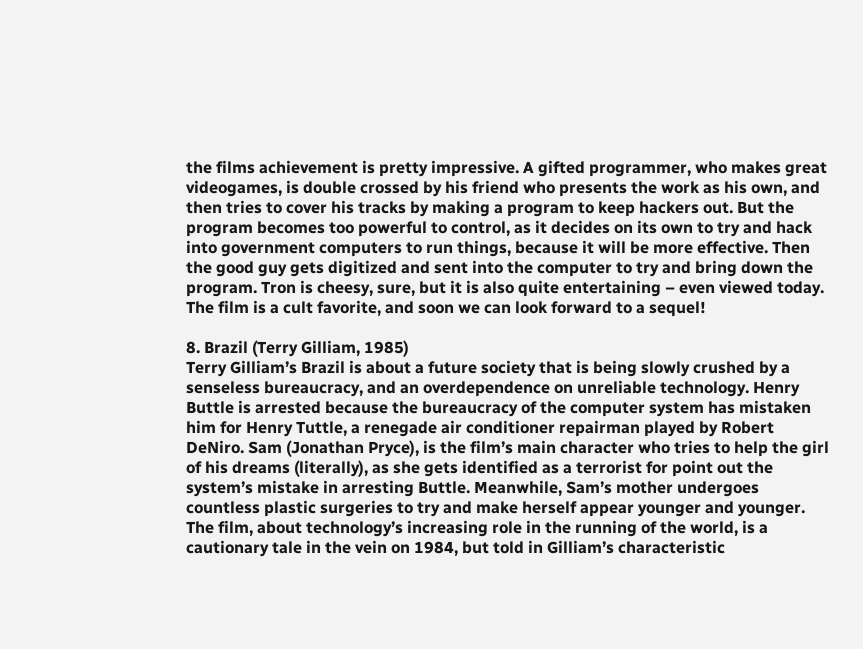the films achievement is pretty impressive. A gifted programmer, who makes great videogames, is double crossed by his friend who presents the work as his own, and then tries to cover his tracks by making a program to keep hackers out. But the program becomes too powerful to control, as it decides on its own to try and hack into government computers to run things, because it will be more effective. Then the good guy gets digitized and sent into the computer to try and bring down the program. Tron is cheesy, sure, but it is also quite entertaining – even viewed today. The film is a cult favorite, and soon we can look forward to a sequel!

8. Brazil (Terry Gilliam, 1985)
Terry Gilliam’s Brazil is about a future society that is being slowly crushed by a senseless bureaucracy, and an overdependence on unreliable technology. Henry Buttle is arrested because the bureaucracy of the computer system has mistaken him for Henry Tuttle, a renegade air conditioner repairman played by Robert DeNiro. Sam (Jonathan Pryce), is the film’s main character who tries to help the girl of his dreams (literally), as she gets identified as a terrorist for point out the system’s mistake in arresting Buttle. Meanwhile, Sam’s mother undergoes countless plastic surgeries to try and make herself appear younger and younger. The film, about technology’s increasing role in the running of the world, is a cautionary tale in the vein on 1984, but told in Gilliam’s characteristic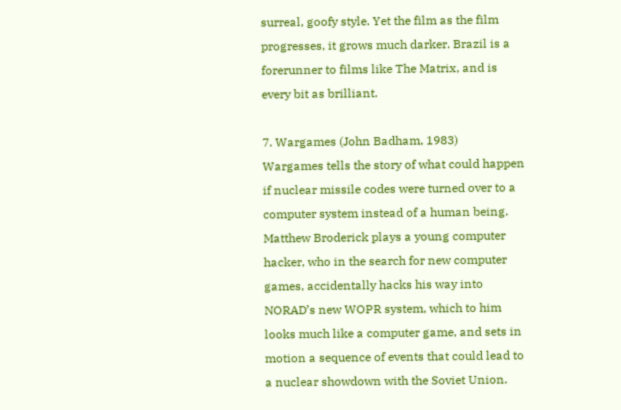surreal, goofy style. Yet the film as the film progresses, it grows much darker. Brazil is a forerunner to films like The Matrix, and is every bit as brilliant.

7. Wargames (John Badham, 1983)
Wargames tells the story of what could happen if nuclear missile codes were turned over to a computer system instead of a human being. Matthew Broderick plays a young computer hacker, who in the search for new computer games, accidentally hacks his way into NORAD’s new WOPR system, which to him looks much like a computer game, and sets in motion a sequence of events that could lead to a nuclear showdown with the Soviet Union.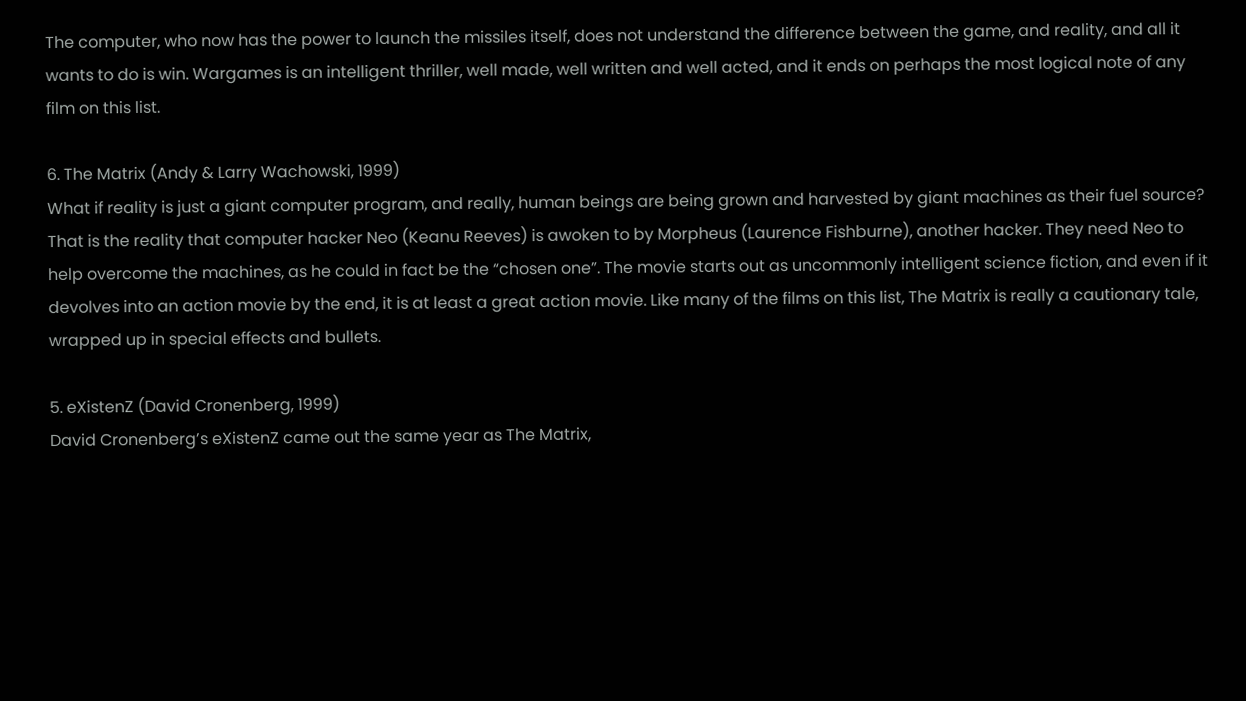The computer, who now has the power to launch the missiles itself, does not understand the difference between the game, and reality, and all it wants to do is win. Wargames is an intelligent thriller, well made, well written and well acted, and it ends on perhaps the most logical note of any film on this list.

6. The Matrix (Andy & Larry Wachowski, 1999)
What if reality is just a giant computer program, and really, human beings are being grown and harvested by giant machines as their fuel source? That is the reality that computer hacker Neo (Keanu Reeves) is awoken to by Morpheus (Laurence Fishburne), another hacker. They need Neo to help overcome the machines, as he could in fact be the “chosen one”. The movie starts out as uncommonly intelligent science fiction, and even if it devolves into an action movie by the end, it is at least a great action movie. Like many of the films on this list, The Matrix is really a cautionary tale, wrapped up in special effects and bullets.

5. eXistenZ (David Cronenberg, 1999)
David Cronenberg’s eXistenZ came out the same year as The Matrix,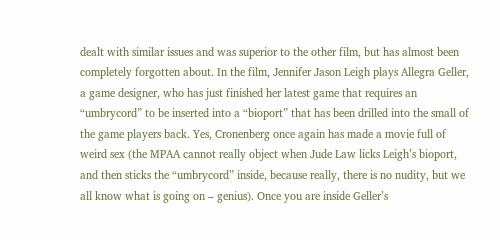dealt with similar issues and was superior to the other film, but has almost been completely forgotten about. In the film, Jennifer Jason Leigh plays Allegra Geller, a game designer, who has just finished her latest game that requires an “umbrycord” to be inserted into a “bioport” that has been drilled into the small of the game players back. Yes, Cronenberg once again has made a movie full of weird sex (the MPAA cannot really object when Jude Law licks Leigh’s bioport, and then sticks the “umbrycord” inside, because really, there is no nudity, but we all know what is going on – genius). Once you are inside Geller’s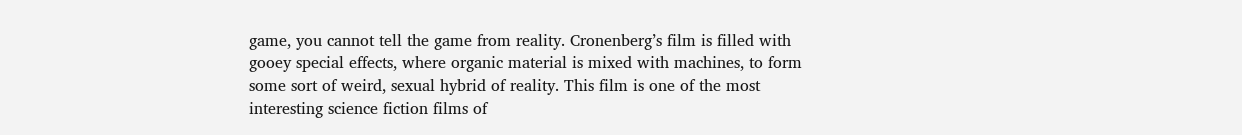game, you cannot tell the game from reality. Cronenberg’s film is filled with gooey special effects, where organic material is mixed with machines, to form some sort of weird, sexual hybrid of reality. This film is one of the most interesting science fiction films of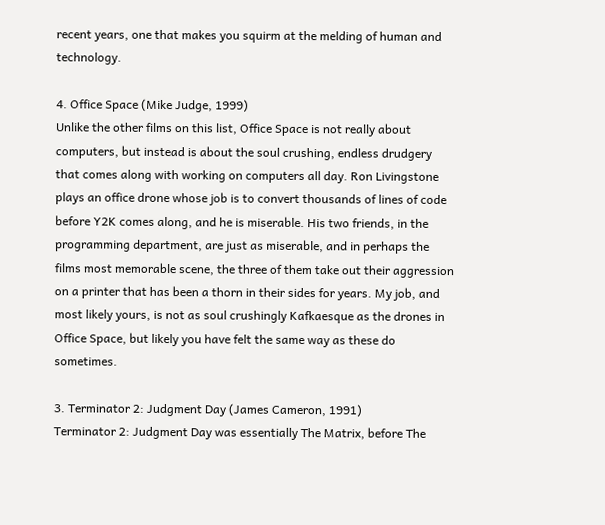recent years, one that makes you squirm at the melding of human and technology.

4. Office Space (Mike Judge, 1999)
Unlike the other films on this list, Office Space is not really about computers, but instead is about the soul crushing, endless drudgery that comes along with working on computers all day. Ron Livingstone plays an office drone whose job is to convert thousands of lines of code before Y2K comes along, and he is miserable. His two friends, in the programming department, are just as miserable, and in perhaps the films most memorable scene, the three of them take out their aggression on a printer that has been a thorn in their sides for years. My job, and most likely yours, is not as soul crushingly Kafkaesque as the drones in Office Space, but likely you have felt the same way as these do sometimes.

3. Terminator 2: Judgment Day (James Cameron, 1991)
Terminator 2: Judgment Day was essentially The Matrix, before The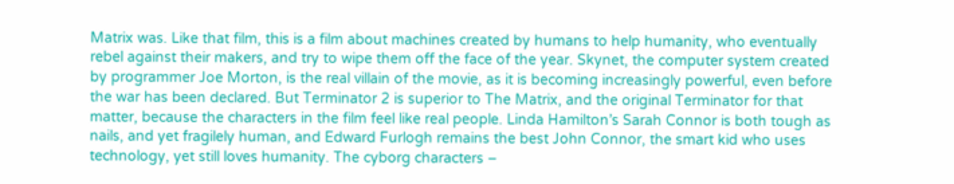Matrix was. Like that film, this is a film about machines created by humans to help humanity, who eventually rebel against their makers, and try to wipe them off the face of the year. Skynet, the computer system created by programmer Joe Morton, is the real villain of the movie, as it is becoming increasingly powerful, even before the war has been declared. But Terminator 2 is superior to The Matrix, and the original Terminator for that matter, because the characters in the film feel like real people. Linda Hamilton’s Sarah Connor is both tough as nails, and yet fragilely human, and Edward Furlogh remains the best John Connor, the smart kid who uses technology, yet still loves humanity. The cyborg characters –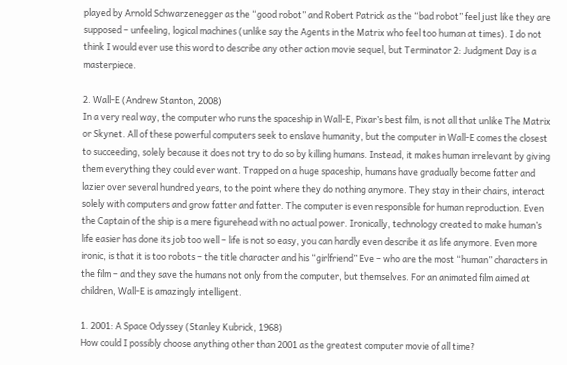played by Arnold Schwarzenegger as the “good robot” and Robert Patrick as the “bad robot” feel just like they are supposed – unfeeling, logical machines (unlike say the Agents in the Matrix who feel too human at times). I do not think I would ever use this word to describe any other action movie sequel, but Terminator 2: Judgment Day is a masterpiece.

2. Wall-E (Andrew Stanton, 2008)
In a very real way, the computer who runs the spaceship in Wall-E, Pixar’s best film, is not all that unlike The Matrix or Skynet. All of these powerful computers seek to enslave humanity, but the computer in Wall-E comes the closest to succeeding, solely because it does not try to do so by killing humans. Instead, it makes human irrelevant by giving them everything they could ever want. Trapped on a huge spaceship, humans have gradually become fatter and lazier over several hundred years, to the point where they do nothing anymore. They stay in their chairs, interact solely with computers and grow fatter and fatter. The computer is even responsible for human reproduction. Even the Captain of the ship is a mere figurehead with no actual power. Ironically, technology created to make human’s life easier has done its job too well – life is not so easy, you can hardly even describe it as life anymore. Even more ironic, is that it is too robots – the title character and his “girlfriend” Eve – who are the most “human” characters in the film – and they save the humans not only from the computer, but themselves. For an animated film aimed at children, Wall-E is amazingly intelligent.

1. 2001: A Space Odyssey (Stanley Kubrick, 1968)
How could I possibly choose anything other than 2001 as the greatest computer movie of all time?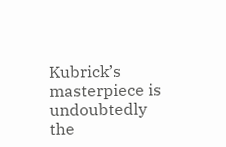Kubrick’s masterpiece is undoubtedly the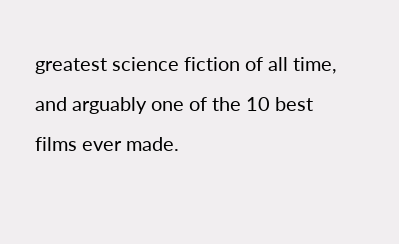greatest science fiction of all time, and arguably one of the 10 best films ever made.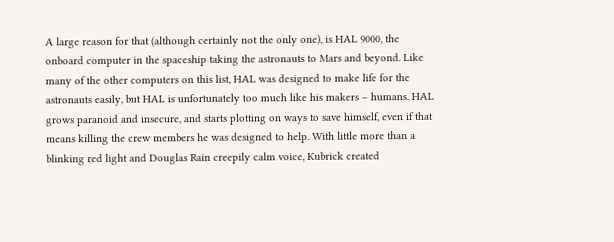A large reason for that (although certainly not the only one), is HAL 9000, the onboard computer in the spaceship taking the astronauts to Mars and beyond. Like many of the other computers on this list, HAL was designed to make life for the astronauts easily, but HAL is unfortunately too much like his makers – humans. HAL grows paranoid and insecure, and starts plotting on ways to save himself, even if that means killing the crew members he was designed to help. With little more than a blinking red light and Douglas Rain creepily calm voice, Kubrick created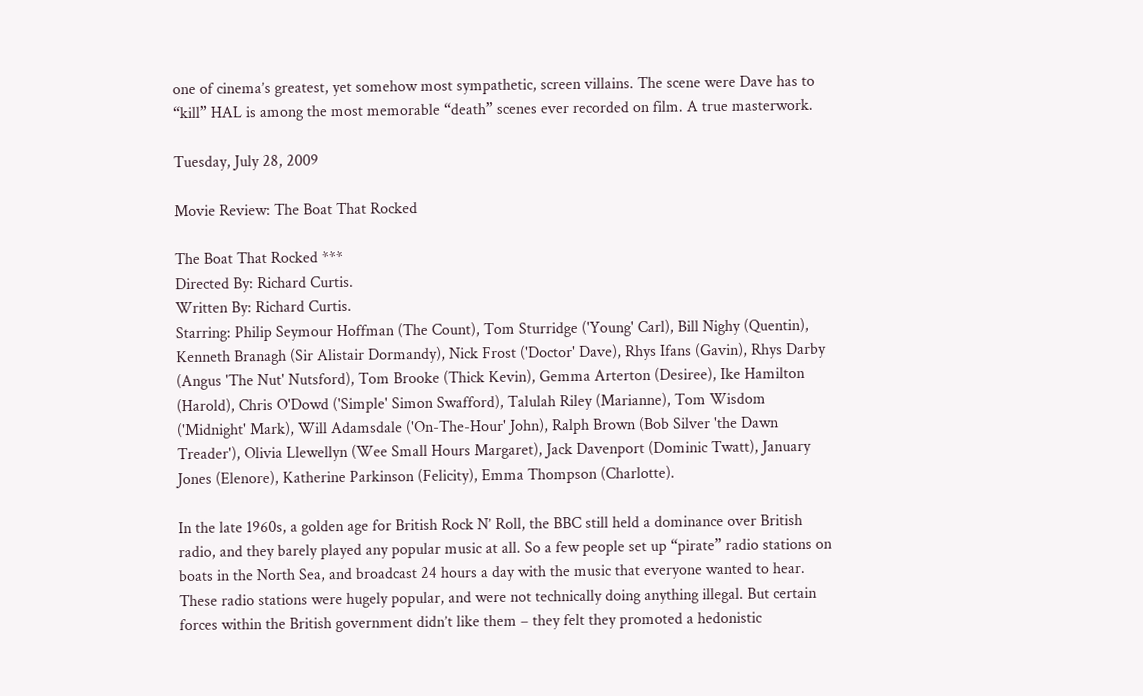one of cinema’s greatest, yet somehow most sympathetic, screen villains. The scene were Dave has to “kill” HAL is among the most memorable “death” scenes ever recorded on film. A true masterwork.

Tuesday, July 28, 2009

Movie Review: The Boat That Rocked

The Boat That Rocked ***
Directed By: Richard Curtis.
Written By: Richard Curtis.
Starring: Philip Seymour Hoffman (The Count), Tom Sturridge ('Young' Carl), Bill Nighy (Quentin), Kenneth Branagh (Sir Alistair Dormandy), Nick Frost ('Doctor' Dave), Rhys Ifans (Gavin), Rhys Darby (Angus 'The Nut' Nutsford), Tom Brooke (Thick Kevin), Gemma Arterton (Desiree), Ike Hamilton (Harold), Chris O'Dowd ('Simple' Simon Swafford), Talulah Riley (Marianne), Tom Wisdom ('Midnight' Mark), Will Adamsdale ('On-The-Hour' John), Ralph Brown (Bob Silver 'the Dawn Treader'), Olivia Llewellyn (Wee Small Hours Margaret), Jack Davenport (Dominic Twatt), January Jones (Elenore), Katherine Parkinson (Felicity), Emma Thompson (Charlotte).

In the late 1960s, a golden age for British Rock N’ Roll, the BBC still held a dominance over British radio, and they barely played any popular music at all. So a few people set up “pirate” radio stations on boats in the North Sea, and broadcast 24 hours a day with the music that everyone wanted to hear. These radio stations were hugely popular, and were not technically doing anything illegal. But certain forces within the British government didn’t like them – they felt they promoted a hedonistic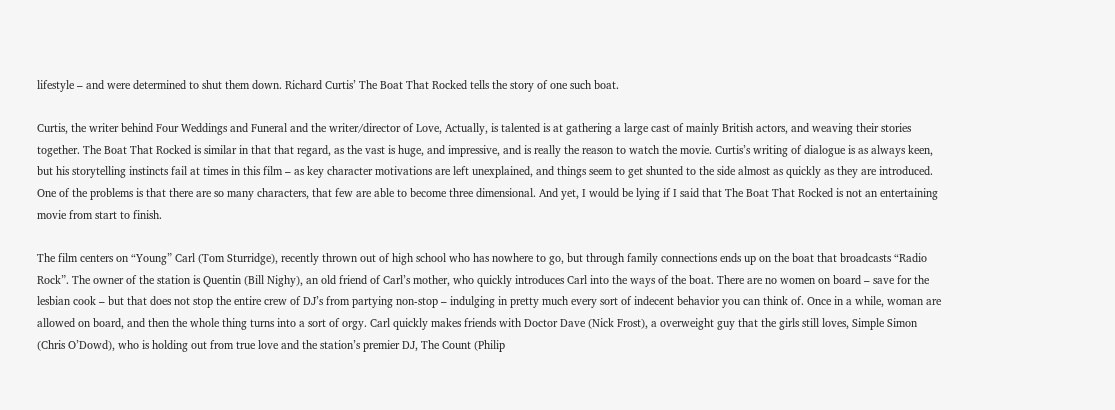lifestyle – and were determined to shut them down. Richard Curtis’ The Boat That Rocked tells the story of one such boat.

Curtis, the writer behind Four Weddings and Funeral and the writer/director of Love, Actually, is talented is at gathering a large cast of mainly British actors, and weaving their stories together. The Boat That Rocked is similar in that that regard, as the vast is huge, and impressive, and is really the reason to watch the movie. Curtis’s writing of dialogue is as always keen, but his storytelling instincts fail at times in this film – as key character motivations are left unexplained, and things seem to get shunted to the side almost as quickly as they are introduced. One of the problems is that there are so many characters, that few are able to become three dimensional. And yet, I would be lying if I said that The Boat That Rocked is not an entertaining movie from start to finish.

The film centers on “Young” Carl (Tom Sturridge), recently thrown out of high school who has nowhere to go, but through family connections ends up on the boat that broadcasts “Radio Rock”. The owner of the station is Quentin (Bill Nighy), an old friend of Carl’s mother, who quickly introduces Carl into the ways of the boat. There are no women on board – save for the lesbian cook – but that does not stop the entire crew of DJ’s from partying non-stop – indulging in pretty much every sort of indecent behavior you can think of. Once in a while, woman are allowed on board, and then the whole thing turns into a sort of orgy. Carl quickly makes friends with Doctor Dave (Nick Frost), a overweight guy that the girls still loves, Simple Simon (Chris O’Dowd), who is holding out from true love and the station’s premier DJ, The Count (Philip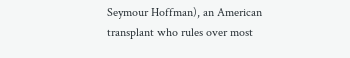Seymour Hoffman), an American transplant who rules over most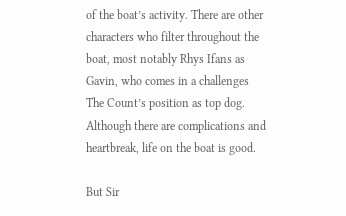of the boat’s activity. There are other characters who filter throughout the boat, most notably Rhys Ifans as Gavin, who comes in a challenges The Count’s position as top dog. Although there are complications and heartbreak, life on the boat is good.

But Sir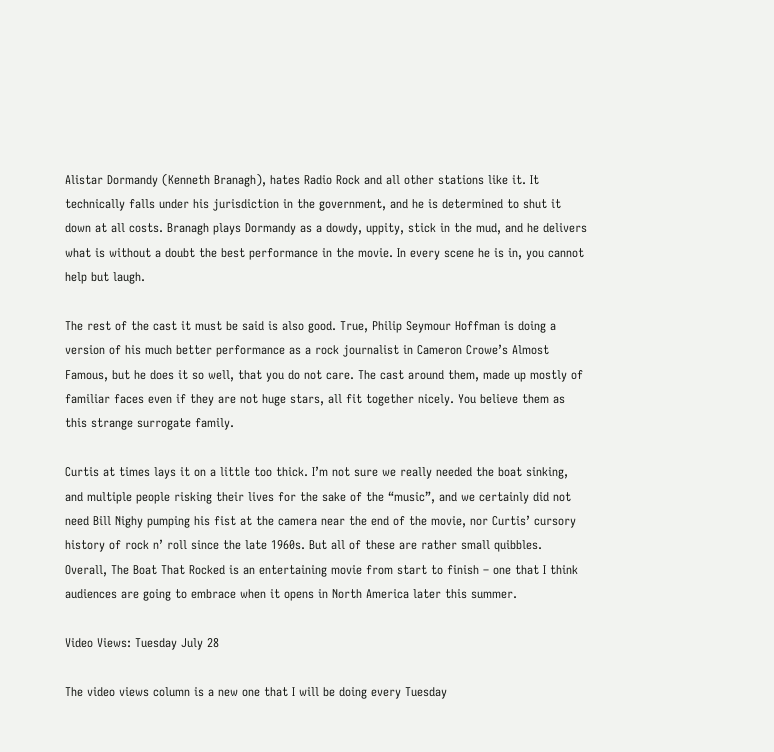Alistar Dormandy (Kenneth Branagh), hates Radio Rock and all other stations like it. It technically falls under his jurisdiction in the government, and he is determined to shut it down at all costs. Branagh plays Dormandy as a dowdy, uppity, stick in the mud, and he delivers what is without a doubt the best performance in the movie. In every scene he is in, you cannot help but laugh.

The rest of the cast it must be said is also good. True, Philip Seymour Hoffman is doing a version of his much better performance as a rock journalist in Cameron Crowe’s Almost Famous, but he does it so well, that you do not care. The cast around them, made up mostly of familiar faces even if they are not huge stars, all fit together nicely. You believe them as this strange surrogate family.

Curtis at times lays it on a little too thick. I’m not sure we really needed the boat sinking, and multiple people risking their lives for the sake of the “music”, and we certainly did not need Bill Nighy pumping his fist at the camera near the end of the movie, nor Curtis’ cursory history of rock n’ roll since the late 1960s. But all of these are rather small quibbles. Overall, The Boat That Rocked is an entertaining movie from start to finish – one that I think audiences are going to embrace when it opens in North America later this summer.

Video Views: Tuesday July 28

The video views column is a new one that I will be doing every Tuesday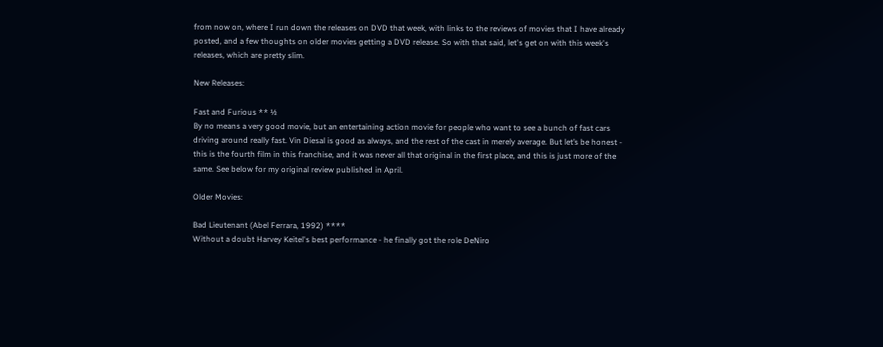from now on, where I run down the releases on DVD that week, with links to the reviews of movies that I have already posted, and a few thoughts on older movies getting a DVD release. So with that said, let's get on with this week's releases, which are pretty slim.

New Releases:

Fast and Furious ** ½
By no means a very good movie, but an entertaining action movie for people who want to see a bunch of fast cars driving around really fast. Vin Diesal is good as always, and the rest of the cast in merely average. But let’s be honest - this is the fourth film in this franchise, and it was never all that original in the first place, and this is just more of the same. See below for my original review published in April.

Older Movies:

Bad Lieutenant (Abel Ferrara, 1992) ****
Without a doubt Harvey Keitel's best performance - he finally got the role DeNiro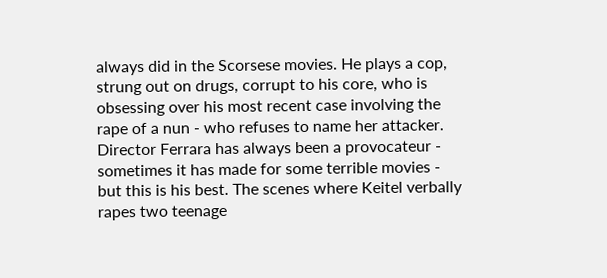always did in the Scorsese movies. He plays a cop, strung out on drugs, corrupt to his core, who is obsessing over his most recent case involving the rape of a nun - who refuses to name her attacker. Director Ferrara has always been a provocateur - sometimes it has made for some terrible movies - but this is his best. The scenes where Keitel verbally rapes two teenage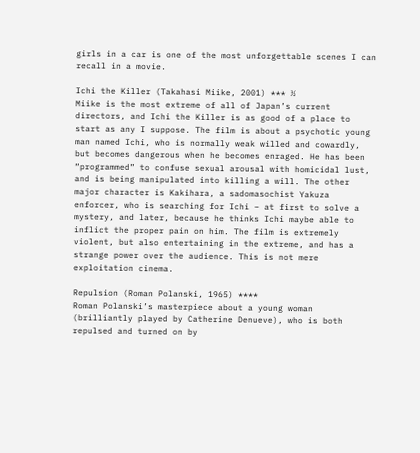girls in a car is one of the most unforgettable scenes I can recall in a movie.

Ichi the Killer (Takahasi Miike, 2001) *** ½
Miike is the most extreme of all of Japan’s current directors, and Ichi the Killer is as good of a place to start as any I suppose. The film is about a psychotic young man named Ichi, who is normally weak willed and cowardly, but becomes dangerous when he becomes enraged. He has been “programmed” to confuse sexual arousal with homicidal lust, and is being manipulated into killing a will. The other major character is Kakihara, a sadomasochist Yakuza enforcer, who is searching for Ichi – at first to solve a mystery, and later, because he thinks Ichi maybe able to inflict the proper pain on him. The film is extremely violent, but also entertaining in the extreme, and has a strange power over the audience. This is not mere exploitation cinema.

Repulsion (Roman Polanski, 1965) ****
Roman Polanski’s masterpiece about a young woman (brilliantly played by Catherine Denueve), who is both repulsed and turned on by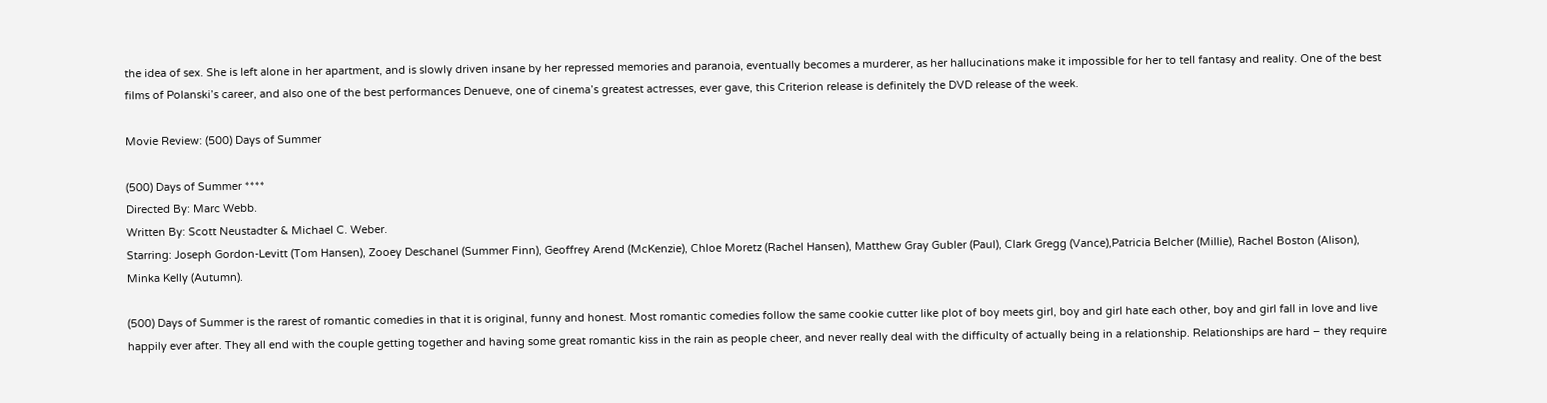the idea of sex. She is left alone in her apartment, and is slowly driven insane by her repressed memories and paranoia, eventually becomes a murderer, as her hallucinations make it impossible for her to tell fantasy and reality. One of the best films of Polanski’s career, and also one of the best performances Denueve, one of cinema’s greatest actresses, ever gave, this Criterion release is definitely the DVD release of the week.

Movie Review: (500) Days of Summer

(500) Days of Summer ****
Directed By: Marc Webb.
Written By: Scott Neustadter & Michael C. Weber.
Starring: Joseph Gordon-Levitt (Tom Hansen), Zooey Deschanel (Summer Finn), Geoffrey Arend (McKenzie), Chloe Moretz (Rachel Hansen), Matthew Gray Gubler (Paul), Clark Gregg (Vance),Patricia Belcher (Millie), Rachel Boston (Alison), Minka Kelly (Autumn).

(500) Days of Summer is the rarest of romantic comedies in that it is original, funny and honest. Most romantic comedies follow the same cookie cutter like plot of boy meets girl, boy and girl hate each other, boy and girl fall in love and live happily ever after. They all end with the couple getting together and having some great romantic kiss in the rain as people cheer, and never really deal with the difficulty of actually being in a relationship. Relationships are hard – they require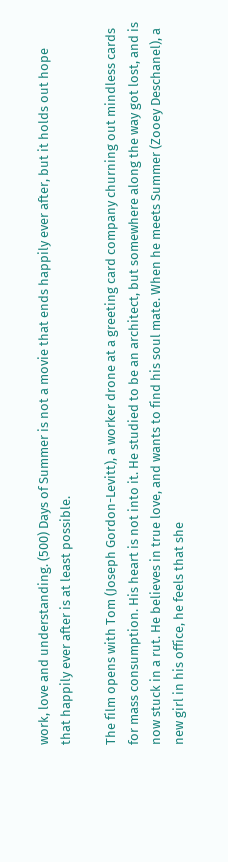work, love and understanding. (500) Days of Summer is not a movie that ends happily ever after, but it holds out hope that happily ever after is at least possible.

The film opens with Tom (Joseph Gordon-Levitt), a worker drone at a greeting card company churning out mindless cards for mass consumption. His heart is not into it. He studied to be an architect, but somewhere along the way got lost, and is now stuck in a rut. He believes in true love, and wants to find his soul mate. When he meets Summer (Zooey Deschanel), a new girl in his office, he feels that she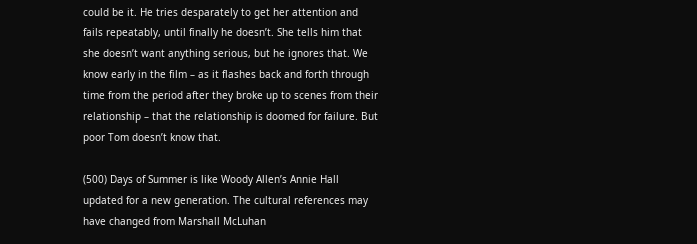could be it. He tries desparately to get her attention and fails repeatably, until finally he doesn’t. She tells him that she doesn’t want anything serious, but he ignores that. We know early in the film – as it flashes back and forth through time from the period after they broke up to scenes from their relationship – that the relationship is doomed for failure. But poor Tom doesn’t know that.

(500) Days of Summer is like Woody Allen’s Annie Hall updated for a new generation. The cultural references may have changed from Marshall McLuhan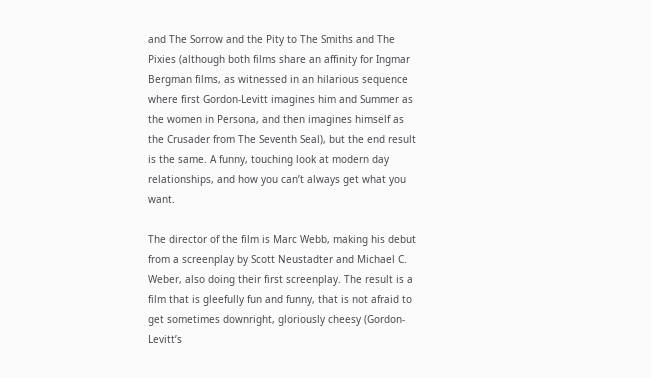and The Sorrow and the Pity to The Smiths and The Pixies (although both films share an affinity for Ingmar Bergman films, as witnessed in an hilarious sequence where first Gordon-Levitt imagines him and Summer as the women in Persona, and then imagines himself as the Crusader from The Seventh Seal), but the end result is the same. A funny, touching look at modern day relationships, and how you can’t always get what you want.

The director of the film is Marc Webb, making his debut from a screenplay by Scott Neustadter and Michael C. Weber, also doing their first screenplay. The result is a film that is gleefully fun and funny, that is not afraid to get sometimes downright, gloriously cheesy (Gordon-Levitt’s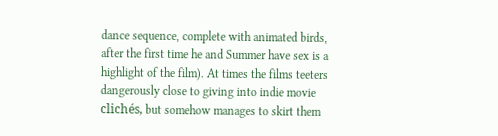dance sequence, complete with animated birds, after the first time he and Summer have sex is a highlight of the film). At times the films teeters dangerously close to giving into indie movie clichés, but somehow manages to skirt them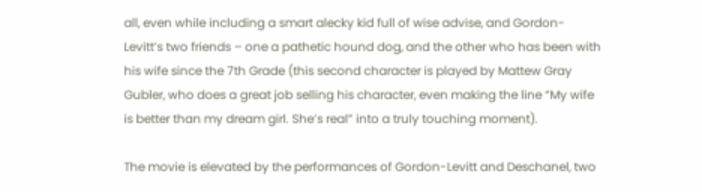all, even while including a smart alecky kid full of wise advise, and Gordon-Levitt’s two friends – one a pathetic hound dog, and the other who has been with his wife since the 7th Grade (this second character is played by Mattew Gray Gubler, who does a great job selling his character, even making the line “My wife is better than my dream girl. She’s real” into a truly touching moment).

The movie is elevated by the performances of Gordon-Levitt and Deschanel, two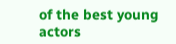of the best young actors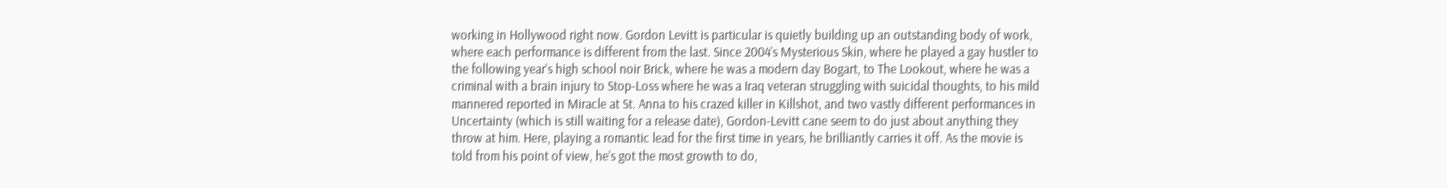working in Hollywood right now. Gordon Levitt is particular is quietly building up an outstanding body of work, where each performance is different from the last. Since 2004’s Mysterious Skin, where he played a gay hustler to the following year’s high school noir Brick, where he was a modern day Bogart, to The Lookout, where he was a criminal with a brain injury to Stop-Loss where he was a Iraq veteran struggling with suicidal thoughts, to his mild mannered reported in Miracle at St. Anna to his crazed killer in Killshot, and two vastly different performances in Uncertainty (which is still waiting for a release date), Gordon-Levitt cane seem to do just about anything they throw at him. Here, playing a romantic lead for the first time in years, he brilliantly carries it off. As the movie is told from his point of view, he’s got the most growth to do,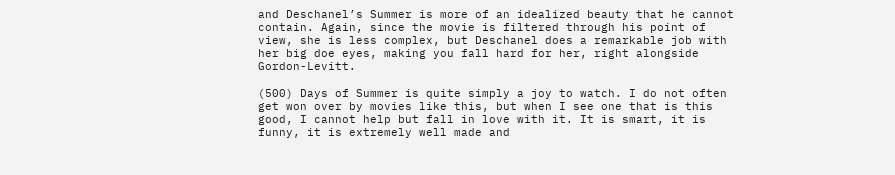and Deschanel’s Summer is more of an idealized beauty that he cannot contain. Again, since the movie is filtered through his point of view, she is less complex, but Deschanel does a remarkable job with her big doe eyes, making you fall hard for her, right alongside Gordon-Levitt.

(500) Days of Summer is quite simply a joy to watch. I do not often get won over by movies like this, but when I see one that is this good, I cannot help but fall in love with it. It is smart, it is funny, it is extremely well made and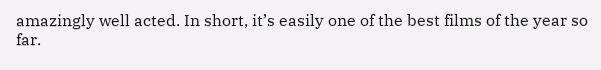amazingly well acted. In short, it’s easily one of the best films of the year so far.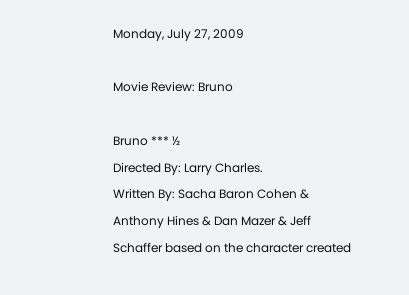Monday, July 27, 2009

Movie Review: Bruno

Bruno *** ½
Directed By: Larry Charles.
Written By: Sacha Baron Cohen & Anthony Hines & Dan Mazer & Jeff Schaffer based on the character created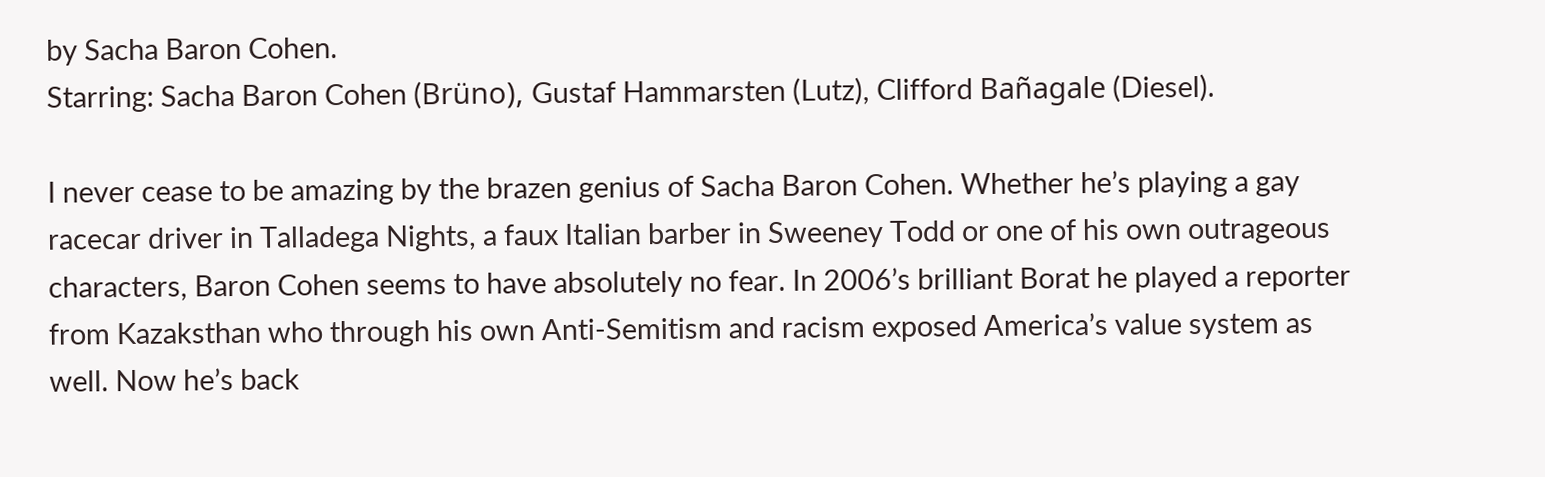by Sacha Baron Cohen.
Starring: Sacha Baron Cohen (Brüno), Gustaf Hammarsten (Lutz), Clifford Bañagale (Diesel).

I never cease to be amazing by the brazen genius of Sacha Baron Cohen. Whether he’s playing a gay racecar driver in Talladega Nights, a faux Italian barber in Sweeney Todd or one of his own outrageous characters, Baron Cohen seems to have absolutely no fear. In 2006’s brilliant Borat he played a reporter from Kazaksthan who through his own Anti-Semitism and racism exposed America’s value system as well. Now he’s back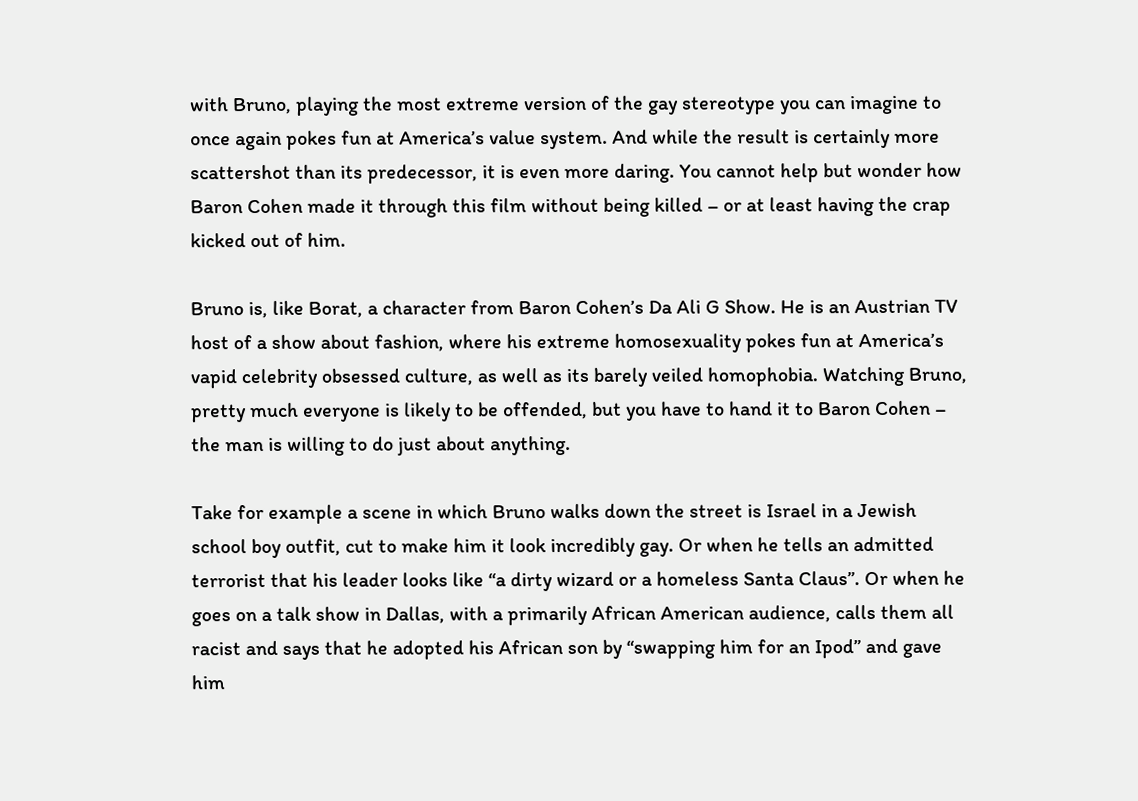with Bruno, playing the most extreme version of the gay stereotype you can imagine to once again pokes fun at America’s value system. And while the result is certainly more scattershot than its predecessor, it is even more daring. You cannot help but wonder how Baron Cohen made it through this film without being killed – or at least having the crap kicked out of him.

Bruno is, like Borat, a character from Baron Cohen’s Da Ali G Show. He is an Austrian TV host of a show about fashion, where his extreme homosexuality pokes fun at America’s vapid celebrity obsessed culture, as well as its barely veiled homophobia. Watching Bruno, pretty much everyone is likely to be offended, but you have to hand it to Baron Cohen – the man is willing to do just about anything.

Take for example a scene in which Bruno walks down the street is Israel in a Jewish school boy outfit, cut to make him it look incredibly gay. Or when he tells an admitted terrorist that his leader looks like “a dirty wizard or a homeless Santa Claus”. Or when he goes on a talk show in Dallas, with a primarily African American audience, calls them all racist and says that he adopted his African son by “swapping him for an Ipod” and gave him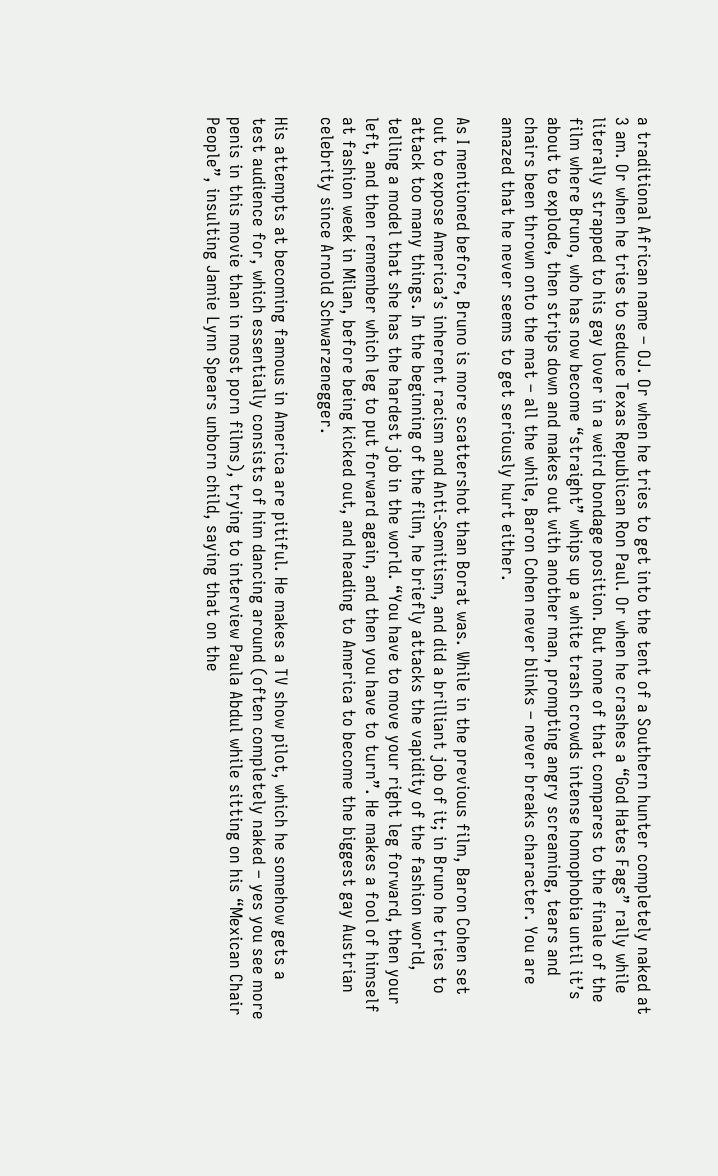a traditional African name – OJ. Or when he tries to get into the tent of a Southern hunter completely naked at 3 am. Or when he tries to seduce Texas Republican Ron Paul. Or when he crashes a “God Hates Fags” rally while literally strapped to his gay lover in a weird bondage position. But none of that compares to the finale of the film where Bruno, who has now become “straight” whips up a white trash crowds intense homophobia until it’s about to explode, then strips down and makes out with another man, prompting angry screaming, tears and chairs been thrown onto the mat – all the while, Baron Cohen never blinks – never breaks character. You are amazed that he never seems to get seriously hurt either.

As I mentioned before, Bruno is more scattershot than Borat was. While in the previous film, Baron Cohen set out to expose America’s inherent racism and Anti-Semitism, and did a brilliant job of it; in Bruno he tries to attack too many things. In the beginning of the film, he briefly attacks the vapidity of the fashion world, telling a model that she has the hardest job in the world. “You have to move your right leg forward, then your left, and then remember which leg to put forward again, and then you have to turn”. He makes a fool of himself at fashion week in Milan, before being kicked out, and heading to America to become the biggest gay Austrian celebrity since Arnold Schwarzenegger.

His attempts at becoming famous in America are pitiful. He makes a TV show pilot, which he somehow gets a test audience for, which essentially consists of him dancing around (often completely naked – yes you see more penis in this movie than in most porn films), trying to interview Paula Abdul while sitting on his “Mexican Chair People”, insulting Jamie Lynn Spears unborn child, saying that on the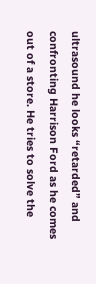ultrasound he looks “retarded” and confronting Harrison Ford as he comes out of a store. He tries to solve the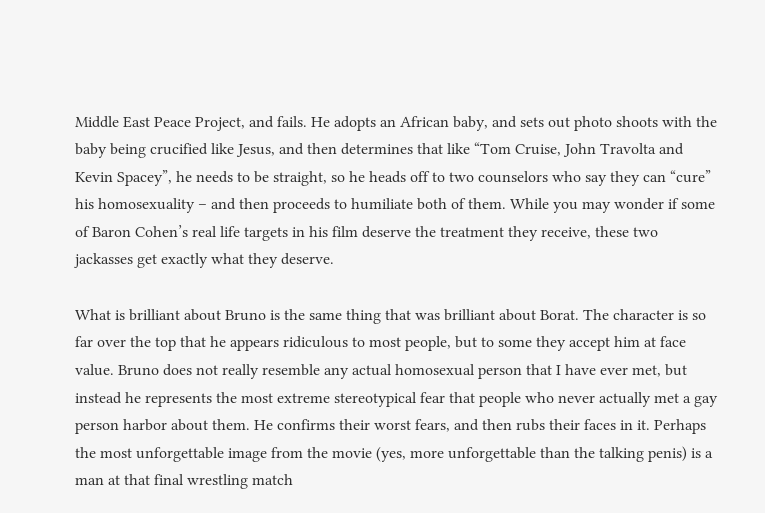Middle East Peace Project, and fails. He adopts an African baby, and sets out photo shoots with the baby being crucified like Jesus, and then determines that like “Tom Cruise, John Travolta and Kevin Spacey”, he needs to be straight, so he heads off to two counselors who say they can “cure” his homosexuality – and then proceeds to humiliate both of them. While you may wonder if some of Baron Cohen’s real life targets in his film deserve the treatment they receive, these two jackasses get exactly what they deserve.

What is brilliant about Bruno is the same thing that was brilliant about Borat. The character is so far over the top that he appears ridiculous to most people, but to some they accept him at face value. Bruno does not really resemble any actual homosexual person that I have ever met, but instead he represents the most extreme stereotypical fear that people who never actually met a gay person harbor about them. He confirms their worst fears, and then rubs their faces in it. Perhaps the most unforgettable image from the movie (yes, more unforgettable than the talking penis) is a man at that final wrestling match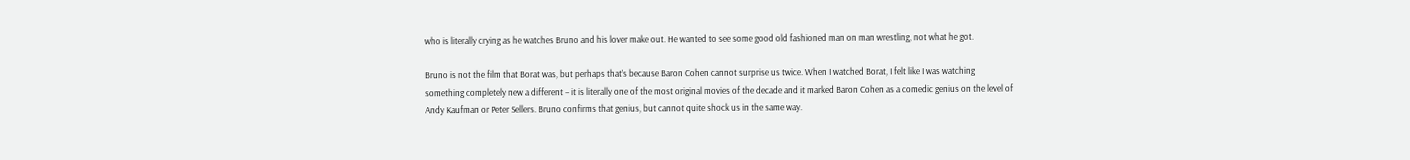who is literally crying as he watches Bruno and his lover make out. He wanted to see some good old fashioned man on man wrestling, not what he got.

Bruno is not the film that Borat was, but perhaps that’s because Baron Cohen cannot surprise us twice. When I watched Borat, I felt like I was watching something completely new a different – it is literally one of the most original movies of the decade and it marked Baron Cohen as a comedic genius on the level of Andy Kaufman or Peter Sellers. Bruno confirms that genius, but cannot quite shock us in the same way.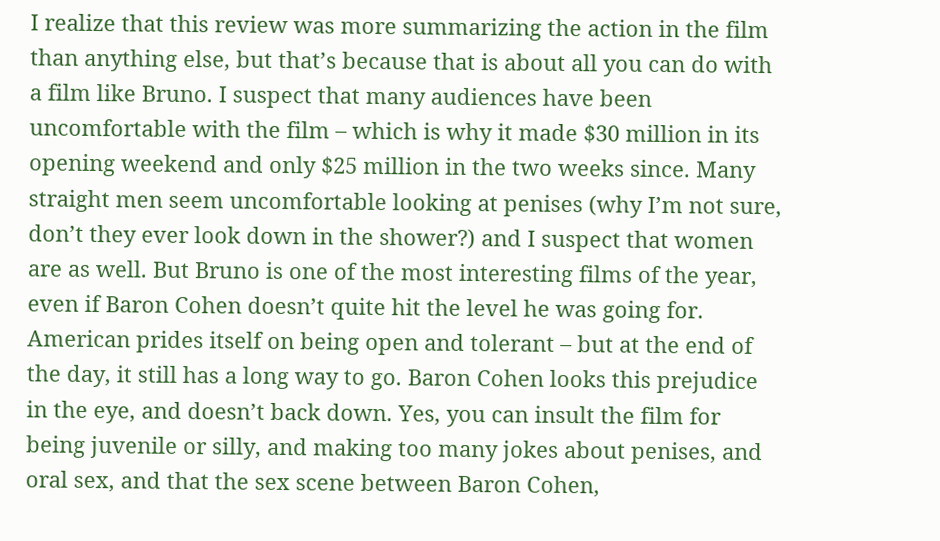I realize that this review was more summarizing the action in the film than anything else, but that’s because that is about all you can do with a film like Bruno. I suspect that many audiences have been uncomfortable with the film – which is why it made $30 million in its opening weekend and only $25 million in the two weeks since. Many straight men seem uncomfortable looking at penises (why I’m not sure, don’t they ever look down in the shower?) and I suspect that women are as well. But Bruno is one of the most interesting films of the year, even if Baron Cohen doesn’t quite hit the level he was going for. American prides itself on being open and tolerant – but at the end of the day, it still has a long way to go. Baron Cohen looks this prejudice in the eye, and doesn’t back down. Yes, you can insult the film for being juvenile or silly, and making too many jokes about penises, and oral sex, and that the sex scene between Baron Cohen,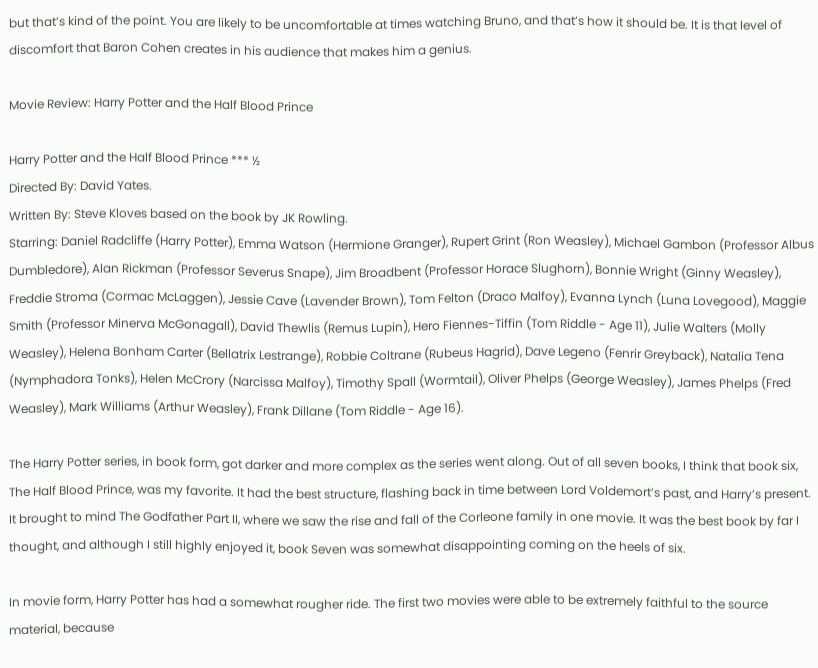but that’s kind of the point. You are likely to be uncomfortable at times watching Bruno, and that’s how it should be. It is that level of discomfort that Baron Cohen creates in his audience that makes him a genius.

Movie Review: Harry Potter and the Half Blood Prince

Harry Potter and the Half Blood Prince *** ½
Directed By: David Yates.
Written By: Steve Kloves based on the book by JK Rowling.
Starring: Daniel Radcliffe (Harry Potter), Emma Watson (Hermione Granger), Rupert Grint (Ron Weasley), Michael Gambon (Professor Albus Dumbledore), Alan Rickman (Professor Severus Snape), Jim Broadbent (Professor Horace Slughorn), Bonnie Wright (Ginny Weasley), Freddie Stroma (Cormac McLaggen), Jessie Cave (Lavender Brown), Tom Felton (Draco Malfoy), Evanna Lynch (Luna Lovegood), Maggie Smith (Professor Minerva McGonagall), David Thewlis (Remus Lupin), Hero Fiennes-Tiffin (Tom Riddle - Age 11), Julie Walters (Molly Weasley), Helena Bonham Carter (Bellatrix Lestrange), Robbie Coltrane (Rubeus Hagrid), Dave Legeno (Fenrir Greyback), Natalia Tena (Nymphadora Tonks), Helen McCrory (Narcissa Malfoy), Timothy Spall (Wormtail), Oliver Phelps (George Weasley), James Phelps (Fred Weasley), Mark Williams (Arthur Weasley), Frank Dillane (Tom Riddle - Age 16).

The Harry Potter series, in book form, got darker and more complex as the series went along. Out of all seven books, I think that book six, The Half Blood Prince, was my favorite. It had the best structure, flashing back in time between Lord Voldemort’s past, and Harry’s present. It brought to mind The Godfather Part II, where we saw the rise and fall of the Corleone family in one movie. It was the best book by far I thought, and although I still highly enjoyed it, book Seven was somewhat disappointing coming on the heels of six.

In movie form, Harry Potter has had a somewhat rougher ride. The first two movies were able to be extremely faithful to the source material, because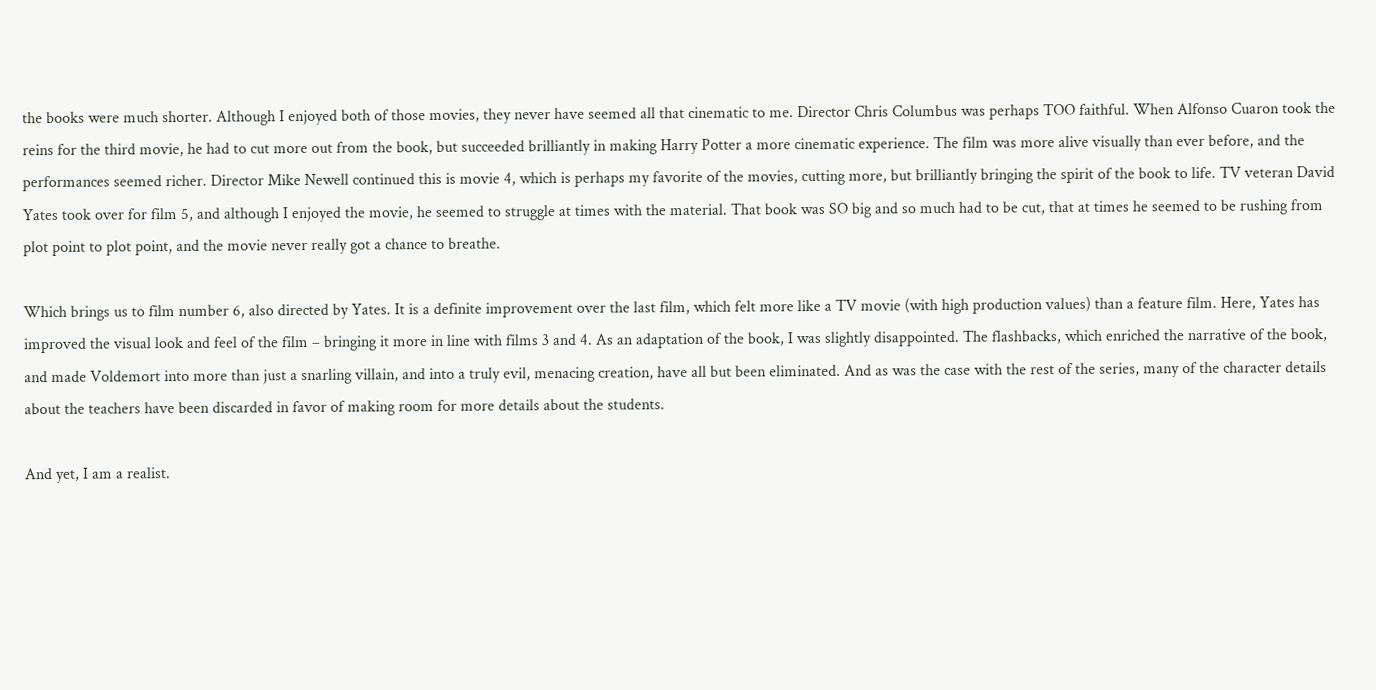the books were much shorter. Although I enjoyed both of those movies, they never have seemed all that cinematic to me. Director Chris Columbus was perhaps TOO faithful. When Alfonso Cuaron took the reins for the third movie, he had to cut more out from the book, but succeeded brilliantly in making Harry Potter a more cinematic experience. The film was more alive visually than ever before, and the performances seemed richer. Director Mike Newell continued this is movie 4, which is perhaps my favorite of the movies, cutting more, but brilliantly bringing the spirit of the book to life. TV veteran David Yates took over for film 5, and although I enjoyed the movie, he seemed to struggle at times with the material. That book was SO big and so much had to be cut, that at times he seemed to be rushing from plot point to plot point, and the movie never really got a chance to breathe.

Which brings us to film number 6, also directed by Yates. It is a definite improvement over the last film, which felt more like a TV movie (with high production values) than a feature film. Here, Yates has improved the visual look and feel of the film – bringing it more in line with films 3 and 4. As an adaptation of the book, I was slightly disappointed. The flashbacks, which enriched the narrative of the book, and made Voldemort into more than just a snarling villain, and into a truly evil, menacing creation, have all but been eliminated. And as was the case with the rest of the series, many of the character details about the teachers have been discarded in favor of making room for more details about the students.

And yet, I am a realist.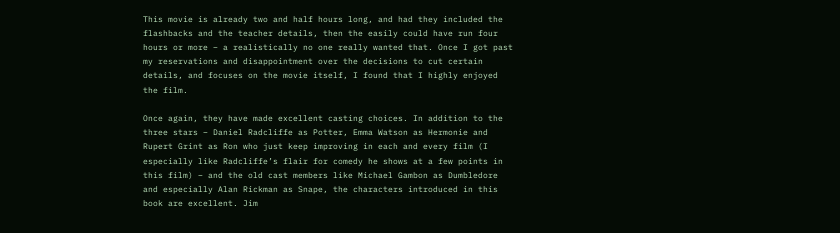This movie is already two and half hours long, and had they included the flashbacks and the teacher details, then the easily could have run four hours or more – a realistically no one really wanted that. Once I got past my reservations and disappointment over the decisions to cut certain details, and focuses on the movie itself, I found that I highly enjoyed the film.

Once again, they have made excellent casting choices. In addition to the three stars – Daniel Radcliffe as Potter, Emma Watson as Hermonie and Rupert Grint as Ron who just keep improving in each and every film (I especially like Radcliffe’s flair for comedy he shows at a few points in this film) – and the old cast members like Michael Gambon as Dumbledore and especially Alan Rickman as Snape, the characters introduced in this book are excellent. Jim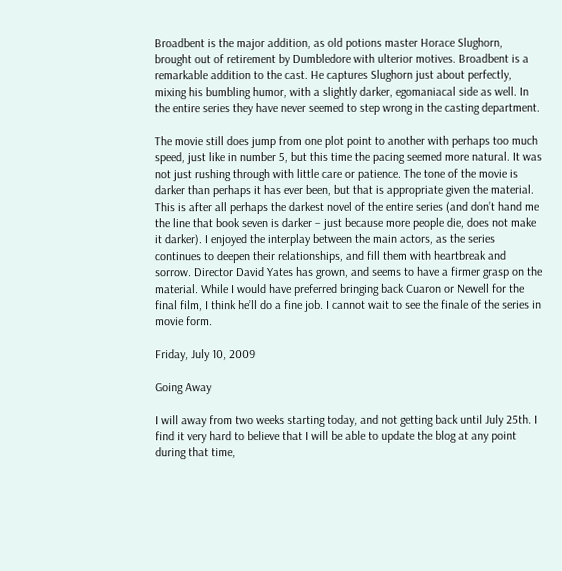Broadbent is the major addition, as old potions master Horace Slughorn, brought out of retirement by Dumbledore with ulterior motives. Broadbent is a remarkable addition to the cast. He captures Slughorn just about perfectly, mixing his bumbling humor, with a slightly darker, egomaniacal side as well. In the entire series they have never seemed to step wrong in the casting department.

The movie still does jump from one plot point to another with perhaps too much speed, just like in number 5, but this time the pacing seemed more natural. It was not just rushing through with little care or patience. The tone of the movie is darker than perhaps it has ever been, but that is appropriate given the material. This is after all perhaps the darkest novel of the entire series (and don’t hand me the line that book seven is darker – just because more people die, does not make it darker). I enjoyed the interplay between the main actors, as the series continues to deepen their relationships, and fill them with heartbreak and sorrow. Director David Yates has grown, and seems to have a firmer grasp on the material. While I would have preferred bringing back Cuaron or Newell for the final film, I think he’ll do a fine job. I cannot wait to see the finale of the series in movie form.

Friday, July 10, 2009

Going Away

I will away from two weeks starting today, and not getting back until July 25th. I find it very hard to believe that I will be able to update the blog at any point during that time,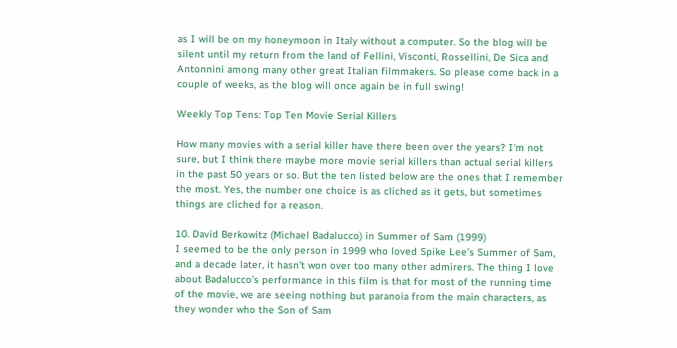as I will be on my honeymoon in Italy without a computer. So the blog will be silent until my return from the land of Fellini, Visconti, Rossellini, De Sica and Antonnini among many other great Italian filmmakers. So please come back in a couple of weeks, as the blog will once again be in full swing!

Weekly Top Tens: Top Ten Movie Serial Killers

How many movies with a serial killer have there been over the years? I'm not sure, but I think there maybe more movie serial killers than actual serial killers in the past 50 years or so. But the ten listed below are the ones that I remember the most. Yes, the number one choice is as cliched as it gets, but sometimes things are cliched for a reason.

10. David Berkowitz (Michael Badalucco) in Summer of Sam (1999)
I seemed to be the only person in 1999 who loved Spike Lee’s Summer of Sam, and a decade later, it hasn’t won over too many other admirers. The thing I love about Badalucco’s performance in this film is that for most of the running time of the movie, we are seeing nothing but paranoia from the main characters, as they wonder who the Son of Sam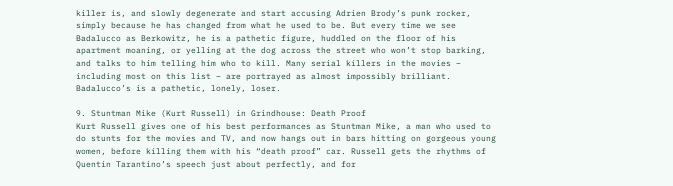killer is, and slowly degenerate and start accusing Adrien Brody’s punk rocker, simply because he has changed from what he used to be. But every time we see Badalucco as Berkowitz, he is a pathetic figure, huddled on the floor of his apartment moaning, or yelling at the dog across the street who won’t stop barking, and talks to him telling him who to kill. Many serial killers in the movies – including most on this list – are portrayed as almost impossibly brilliant. Badalucco’s is a pathetic, lonely, loser.

9. Stuntman Mike (Kurt Russell) in Grindhouse: Death Proof
Kurt Russell gives one of his best performances as Stuntman Mike, a man who used to do stunts for the movies and TV, and now hangs out in bars hitting on gorgeous young women, before killing them with his “death proof” car. Russell gets the rhythms of Quentin Tarantino’s speech just about perfectly, and for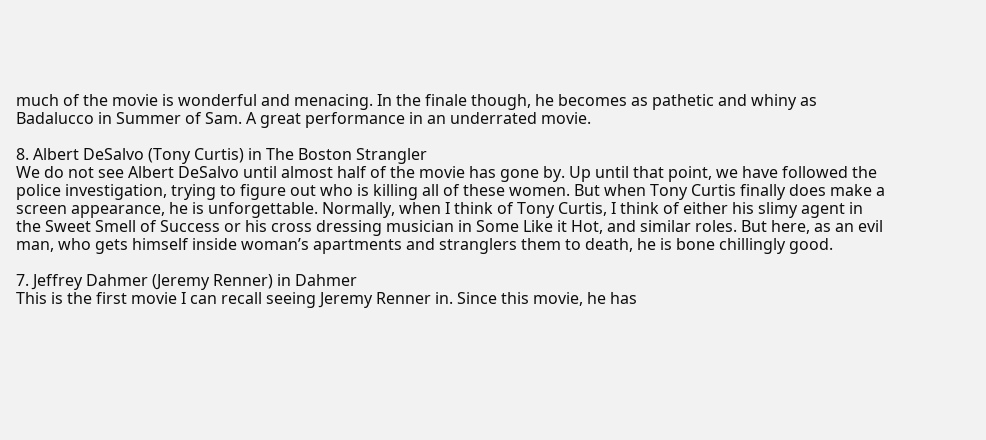much of the movie is wonderful and menacing. In the finale though, he becomes as pathetic and whiny as Badalucco in Summer of Sam. A great performance in an underrated movie.

8. Albert DeSalvo (Tony Curtis) in The Boston Strangler
We do not see Albert DeSalvo until almost half of the movie has gone by. Up until that point, we have followed the police investigation, trying to figure out who is killing all of these women. But when Tony Curtis finally does make a screen appearance, he is unforgettable. Normally, when I think of Tony Curtis, I think of either his slimy agent in the Sweet Smell of Success or his cross dressing musician in Some Like it Hot, and similar roles. But here, as an evil man, who gets himself inside woman’s apartments and stranglers them to death, he is bone chillingly good.

7. Jeffrey Dahmer (Jeremy Renner) in Dahmer
This is the first movie I can recall seeing Jeremy Renner in. Since this movie, he has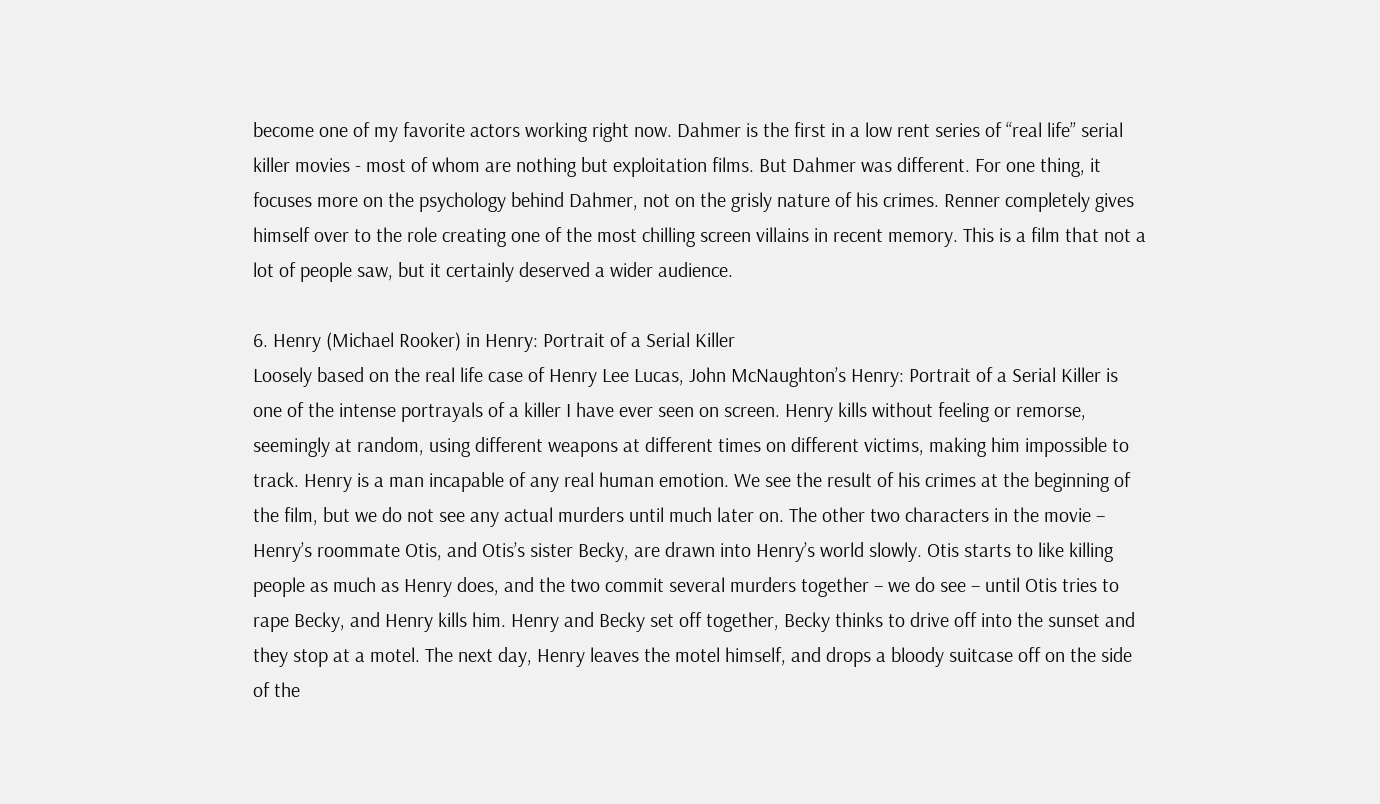become one of my favorite actors working right now. Dahmer is the first in a low rent series of “real life” serial killer movies - most of whom are nothing but exploitation films. But Dahmer was different. For one thing, it focuses more on the psychology behind Dahmer, not on the grisly nature of his crimes. Renner completely gives himself over to the role creating one of the most chilling screen villains in recent memory. This is a film that not a lot of people saw, but it certainly deserved a wider audience.

6. Henry (Michael Rooker) in Henry: Portrait of a Serial Killer
Loosely based on the real life case of Henry Lee Lucas, John McNaughton’s Henry: Portrait of a Serial Killer is one of the intense portrayals of a killer I have ever seen on screen. Henry kills without feeling or remorse, seemingly at random, using different weapons at different times on different victims, making him impossible to track. Henry is a man incapable of any real human emotion. We see the result of his crimes at the beginning of the film, but we do not see any actual murders until much later on. The other two characters in the movie – Henry’s roommate Otis, and Otis’s sister Becky, are drawn into Henry’s world slowly. Otis starts to like killing people as much as Henry does, and the two commit several murders together – we do see – until Otis tries to rape Becky, and Henry kills him. Henry and Becky set off together, Becky thinks to drive off into the sunset and they stop at a motel. The next day, Henry leaves the motel himself, and drops a bloody suitcase off on the side of the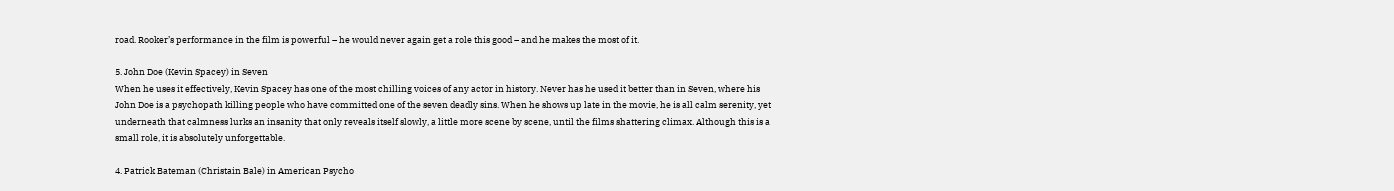road. Rooker’s performance in the film is powerful – he would never again get a role this good – and he makes the most of it.

5. John Doe (Kevin Spacey) in Seven
When he uses it effectively, Kevin Spacey has one of the most chilling voices of any actor in history. Never has he used it better than in Seven, where his John Doe is a psychopath killing people who have committed one of the seven deadly sins. When he shows up late in the movie, he is all calm serenity, yet underneath that calmness lurks an insanity that only reveals itself slowly, a little more scene by scene, until the films shattering climax. Although this is a small role, it is absolutely unforgettable.

4. Patrick Bateman (Christain Bale) in American Psycho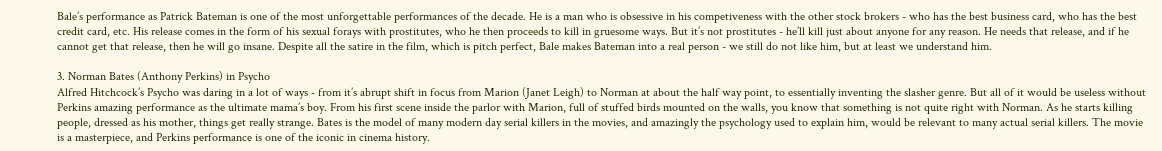Bale’s performance as Patrick Bateman is one of the most unforgettable performances of the decade. He is a man who is obsessive in his competiveness with the other stock brokers - who has the best business card, who has the best credit card, etc. His release comes in the form of his sexual forays with prostitutes, who he then proceeds to kill in gruesome ways. But it’s not prostitutes - he’ll kill just about anyone for any reason. He needs that release, and if he cannot get that release, then he will go insane. Despite all the satire in the film, which is pitch perfect, Bale makes Bateman into a real person - we still do not like him, but at least we understand him.

3. Norman Bates (Anthony Perkins) in Psycho
Alfred Hitchcock’s Psycho was daring in a lot of ways - from it’s abrupt shift in focus from Marion (Janet Leigh) to Norman at about the half way point, to essentially inventing the slasher genre. But all of it would be useless without Perkins amazing performance as the ultimate mama’s boy. From his first scene inside the parlor with Marion, full of stuffed birds mounted on the walls, you know that something is not quite right with Norman. As he starts killing people, dressed as his mother, things get really strange. Bates is the model of many modern day serial killers in the movies, and amazingly the psychology used to explain him, would be relevant to many actual serial killers. The movie is a masterpiece, and Perkins performance is one of the iconic in cinema history.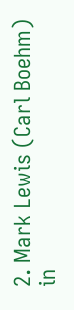2. Mark Lewis (Carl Boehm) in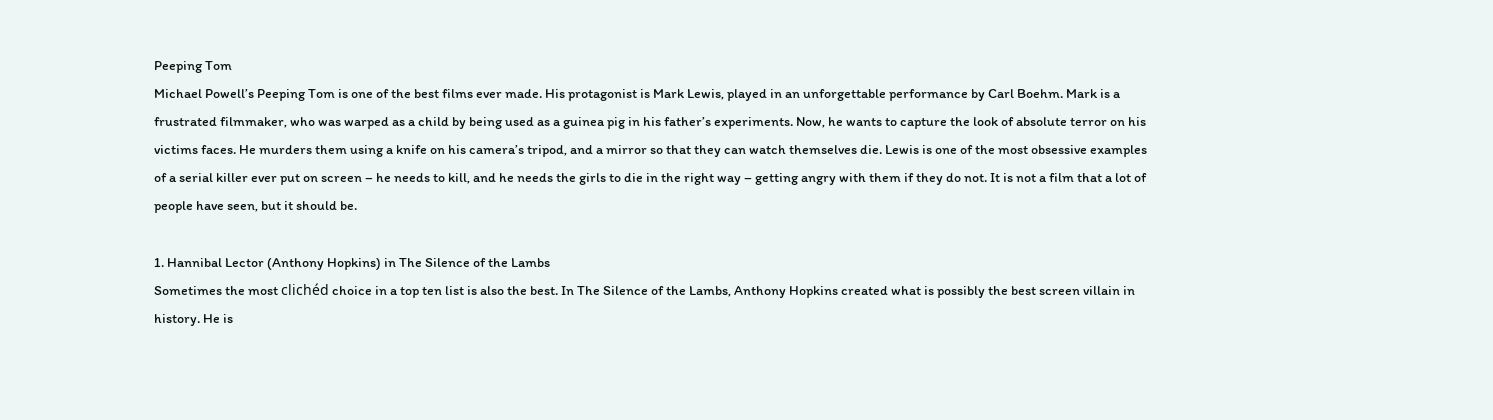Peeping Tom
Michael Powell’s Peeping Tom is one of the best films ever made. His protagonist is Mark Lewis, played in an unforgettable performance by Carl Boehm. Mark is a frustrated filmmaker, who was warped as a child by being used as a guinea pig in his father’s experiments. Now, he wants to capture the look of absolute terror on his victims faces. He murders them using a knife on his camera’s tripod, and a mirror so that they can watch themselves die. Lewis is one of the most obsessive examples of a serial killer ever put on screen – he needs to kill, and he needs the girls to die in the right way – getting angry with them if they do not. It is not a film that a lot of people have seen, but it should be.

1. Hannibal Lector (Anthony Hopkins) in The Silence of the Lambs
Sometimes the most clichéd choice in a top ten list is also the best. In The Silence of the Lambs, Anthony Hopkins created what is possibly the best screen villain in history. He is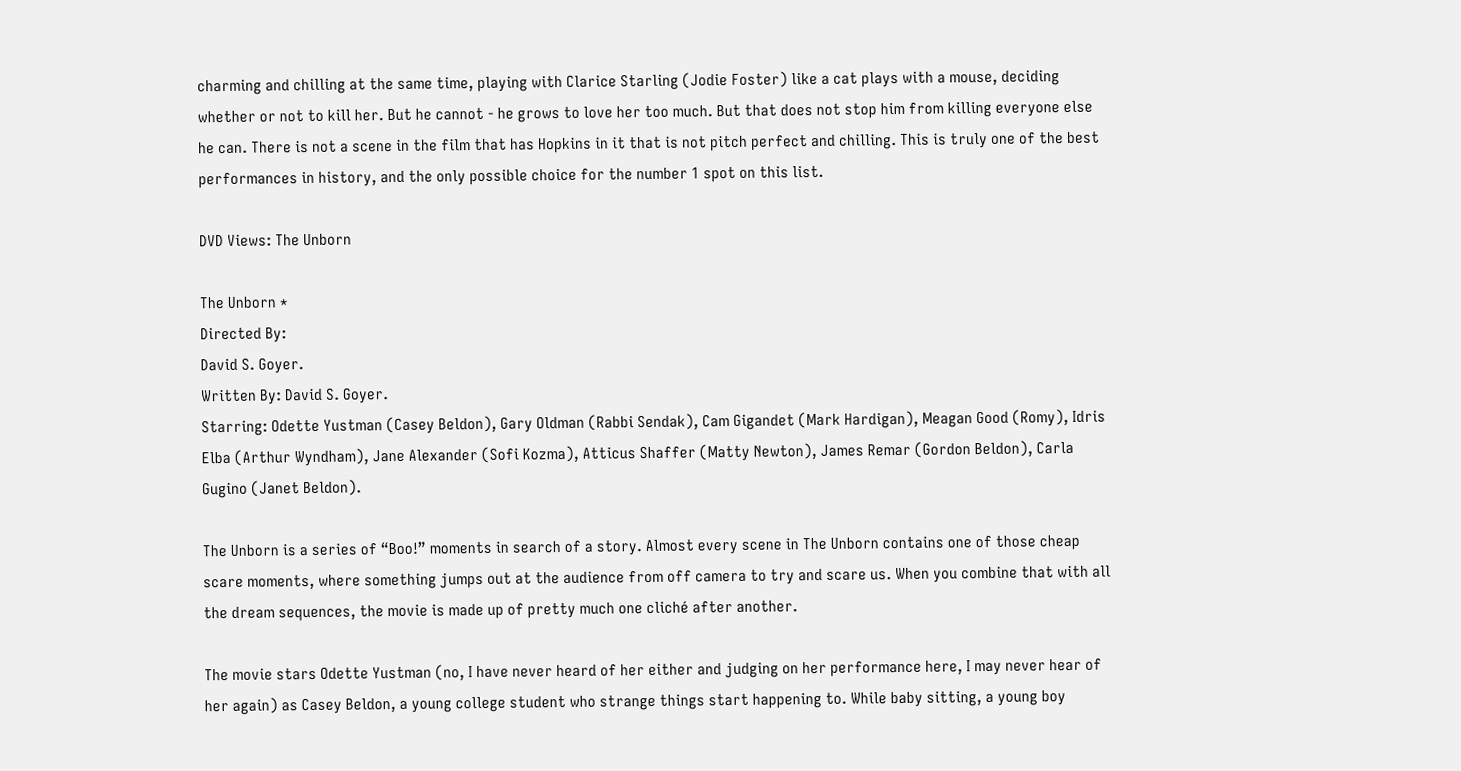charming and chilling at the same time, playing with Clarice Starling (Jodie Foster) like a cat plays with a mouse, deciding whether or not to kill her. But he cannot - he grows to love her too much. But that does not stop him from killing everyone else he can. There is not a scene in the film that has Hopkins in it that is not pitch perfect and chilling. This is truly one of the best performances in history, and the only possible choice for the number 1 spot on this list.

DVD Views: The Unborn

The Unborn *
Directed By:
David S. Goyer.
Written By: David S. Goyer.
Starring: Odette Yustman (Casey Beldon), Gary Oldman (Rabbi Sendak), Cam Gigandet (Mark Hardigan), Meagan Good (Romy), Idris Elba (Arthur Wyndham), Jane Alexander (Sofi Kozma), Atticus Shaffer (Matty Newton), James Remar (Gordon Beldon), Carla Gugino (Janet Beldon).

The Unborn is a series of “Boo!” moments in search of a story. Almost every scene in The Unborn contains one of those cheap scare moments, where something jumps out at the audience from off camera to try and scare us. When you combine that with all the dream sequences, the movie is made up of pretty much one cliché after another.

The movie stars Odette Yustman (no, I have never heard of her either and judging on her performance here, I may never hear of her again) as Casey Beldon, a young college student who strange things start happening to. While baby sitting, a young boy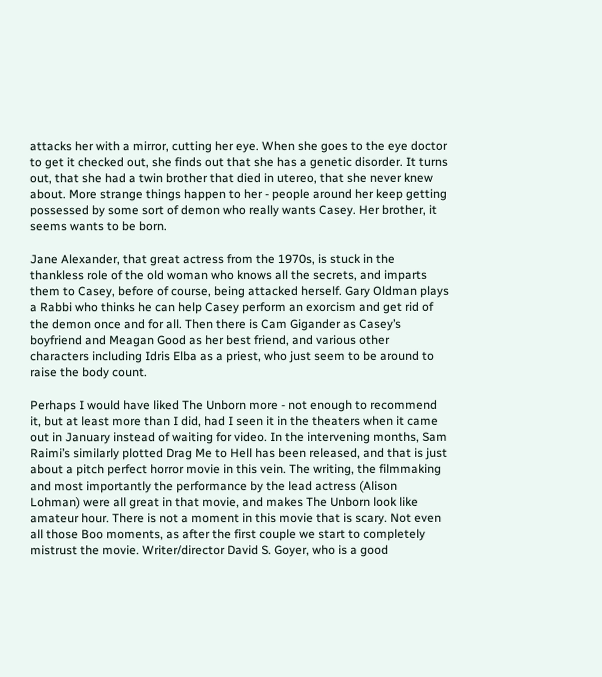attacks her with a mirror, cutting her eye. When she goes to the eye doctor to get it checked out, she finds out that she has a genetic disorder. It turns out, that she had a twin brother that died in utereo, that she never knew about. More strange things happen to her - people around her keep getting possessed by some sort of demon who really wants Casey. Her brother, it seems wants to be born.

Jane Alexander, that great actress from the 1970s, is stuck in the thankless role of the old woman who knows all the secrets, and imparts them to Casey, before of course, being attacked herself. Gary Oldman plays a Rabbi who thinks he can help Casey perform an exorcism and get rid of the demon once and for all. Then there is Cam Gigander as Casey’s boyfriend and Meagan Good as her best friend, and various other characters including Idris Elba as a priest, who just seem to be around to raise the body count.

Perhaps I would have liked The Unborn more - not enough to recommend it, but at least more than I did, had I seen it in the theaters when it came out in January instead of waiting for video. In the intervening months, Sam Raimi’s similarly plotted Drag Me to Hell has been released, and that is just about a pitch perfect horror movie in this vein. The writing, the filmmaking and most importantly the performance by the lead actress (Alison Lohman) were all great in that movie, and makes The Unborn look like amateur hour. There is not a moment in this movie that is scary. Not even all those Boo moments, as after the first couple we start to completely mistrust the movie. Writer/director David S. Goyer, who is a good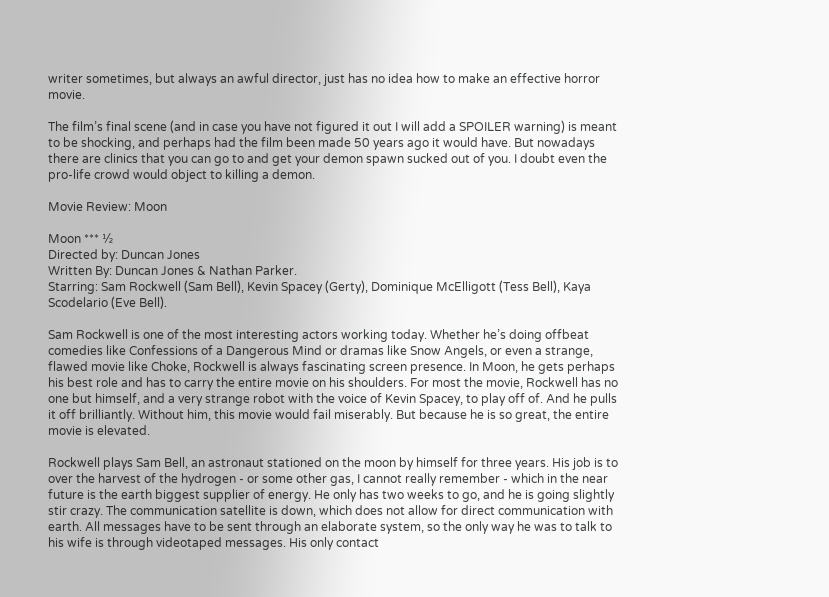writer sometimes, but always an awful director, just has no idea how to make an effective horror movie.

The film’s final scene (and in case you have not figured it out I will add a SPOILER warning) is meant to be shocking, and perhaps had the film been made 50 years ago it would have. But nowadays there are clinics that you can go to and get your demon spawn sucked out of you. I doubt even the pro-life crowd would object to killing a demon.

Movie Review: Moon

Moon *** ½
Directed by: Duncan Jones
Written By: Duncan Jones & Nathan Parker.
Starring: Sam Rockwell (Sam Bell), Kevin Spacey (Gerty), Dominique McElligott (Tess Bell), Kaya Scodelario (Eve Bell).

Sam Rockwell is one of the most interesting actors working today. Whether he’s doing offbeat comedies like Confessions of a Dangerous Mind or dramas like Snow Angels, or even a strange, flawed movie like Choke, Rockwell is always fascinating screen presence. In Moon, he gets perhaps his best role and has to carry the entire movie on his shoulders. For most the movie, Rockwell has no one but himself, and a very strange robot with the voice of Kevin Spacey, to play off of. And he pulls it off brilliantly. Without him, this movie would fail miserably. But because he is so great, the entire movie is elevated.

Rockwell plays Sam Bell, an astronaut stationed on the moon by himself for three years. His job is to over the harvest of the hydrogen - or some other gas, I cannot really remember - which in the near future is the earth biggest supplier of energy. He only has two weeks to go, and he is going slightly stir crazy. The communication satellite is down, which does not allow for direct communication with earth. All messages have to be sent through an elaborate system, so the only way he was to talk to his wife is through videotaped messages. His only contact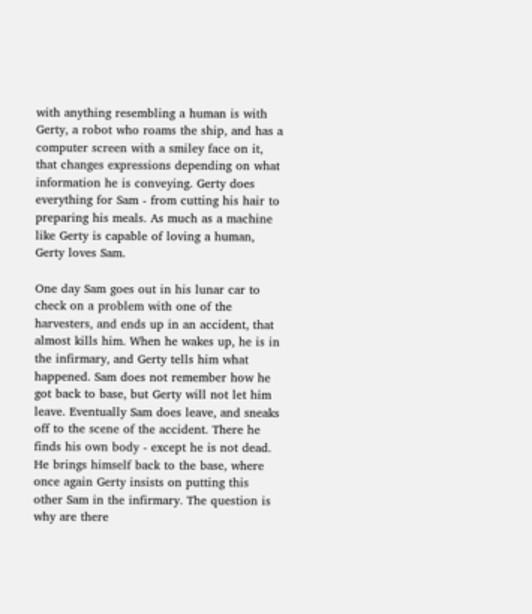with anything resembling a human is with Gerty, a robot who roams the ship, and has a computer screen with a smiley face on it, that changes expressions depending on what information he is conveying. Gerty does everything for Sam - from cutting his hair to preparing his meals. As much as a machine like Gerty is capable of loving a human, Gerty loves Sam.

One day Sam goes out in his lunar car to check on a problem with one of the harvesters, and ends up in an accident, that almost kills him. When he wakes up, he is in the infirmary, and Gerty tells him what happened. Sam does not remember how he got back to base, but Gerty will not let him leave. Eventually Sam does leave, and sneaks off to the scene of the accident. There he finds his own body - except he is not dead. He brings himself back to the base, where once again Gerty insists on putting this other Sam in the infirmary. The question is why are there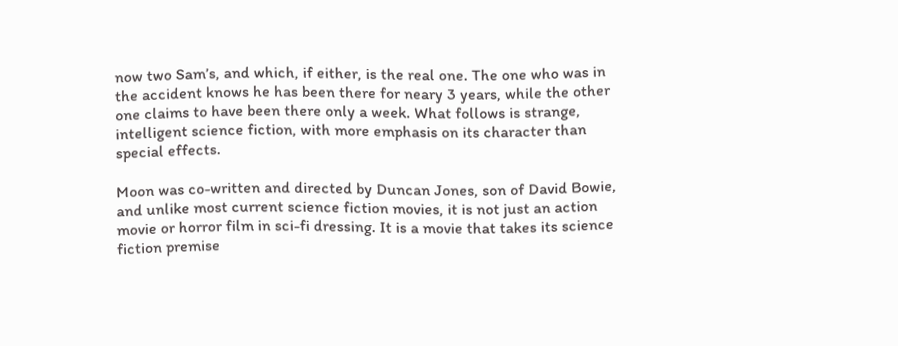now two Sam’s, and which, if either, is the real one. The one who was in the accident knows he has been there for neary 3 years, while the other one claims to have been there only a week. What follows is strange, intelligent science fiction, with more emphasis on its character than special effects.

Moon was co-written and directed by Duncan Jones, son of David Bowie, and unlike most current science fiction movies, it is not just an action movie or horror film in sci-fi dressing. It is a movie that takes its science fiction premise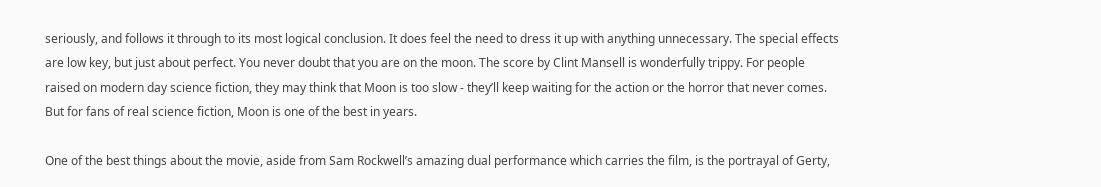seriously, and follows it through to its most logical conclusion. It does feel the need to dress it up with anything unnecessary. The special effects are low key, but just about perfect. You never doubt that you are on the moon. The score by Clint Mansell is wonderfully trippy. For people raised on modern day science fiction, they may think that Moon is too slow - they’ll keep waiting for the action or the horror that never comes. But for fans of real science fiction, Moon is one of the best in years.

One of the best things about the movie, aside from Sam Rockwell’s amazing dual performance which carries the film, is the portrayal of Gerty,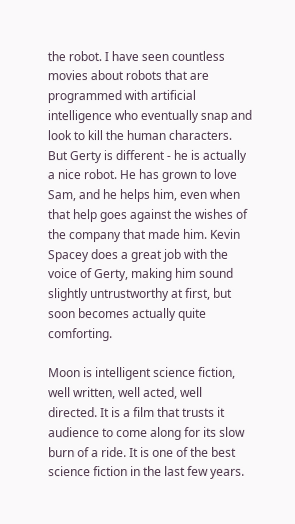the robot. I have seen countless movies about robots that are programmed with artificial intelligence who eventually snap and look to kill the human characters. But Gerty is different - he is actually a nice robot. He has grown to love Sam, and he helps him, even when that help goes against the wishes of the company that made him. Kevin Spacey does a great job with the voice of Gerty, making him sound slightly untrustworthy at first, but soon becomes actually quite comforting.

Moon is intelligent science fiction, well written, well acted, well directed. It is a film that trusts it audience to come along for its slow burn of a ride. It is one of the best science fiction in the last few years.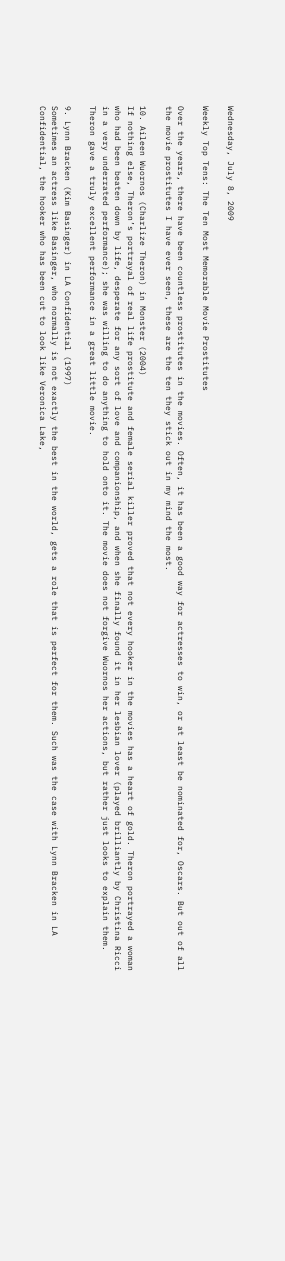Wednesday, July 8, 2009

Weekly Top Tens: The Ten Most Memorable Movie Prostitutes

Over the years, there have been countless prostitutes in the movies. Often, it has been a good way for actresses to win, or at least be nominated for, Oscars. But out of all the movie prostitutes I have ever seen, these are the ten they stick out in my mind the most.

10. Aileen Wuornos (Charlize Theron) in Monster (2004)
If nothing else, Theron’s portrayal of real life prostitute and female serial killer proved that not every hooker in the movies has a heart of gold. Theron portrayed a woman who had been beaten down by life, desperate for any sort of love and companionship, and when she finally found it in her lesbian lover (played brilliantly by Christina Ricci in a very underrated performance); she was willing to do anything to hold onto it. The movie does not forgive Wuornos her actions, but rather just looks to explain them. Theron gave a truly excellent performance in a great little movie.

9. Lynn Bracken (Kim Basinger) in LA Confidential (1997)
Sometimes an actress like Basinger, who normally is not exactly the best in the world, gets a role that is perfect for them. Such was the case with Lynn Bracken in LA Confidential, the hooker who has been cut to look like Veronica Lake,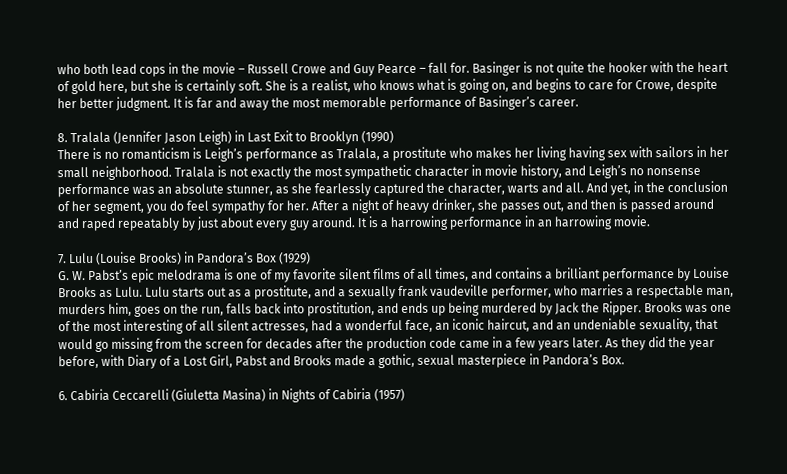who both lead cops in the movie – Russell Crowe and Guy Pearce – fall for. Basinger is not quite the hooker with the heart of gold here, but she is certainly soft. She is a realist, who knows what is going on, and begins to care for Crowe, despite her better judgment. It is far and away the most memorable performance of Basinger’s career.

8. Tralala (Jennifer Jason Leigh) in Last Exit to Brooklyn (1990)
There is no romanticism is Leigh’s performance as Tralala, a prostitute who makes her living having sex with sailors in her small neighborhood. Tralala is not exactly the most sympathetic character in movie history, and Leigh’s no nonsense performance was an absolute stunner, as she fearlessly captured the character, warts and all. And yet, in the conclusion of her segment, you do feel sympathy for her. After a night of heavy drinker, she passes out, and then is passed around and raped repeatably by just about every guy around. It is a harrowing performance in an harrowing movie.

7. Lulu (Louise Brooks) in Pandora’s Box (1929)
G. W. Pabst’s epic melodrama is one of my favorite silent films of all times, and contains a brilliant performance by Louise Brooks as Lulu. Lulu starts out as a prostitute, and a sexually frank vaudeville performer, who marries a respectable man, murders him, goes on the run, falls back into prostitution, and ends up being murdered by Jack the Ripper. Brooks was one of the most interesting of all silent actresses, had a wonderful face, an iconic haircut, and an undeniable sexuality, that would go missing from the screen for decades after the production code came in a few years later. As they did the year before, with Diary of a Lost Girl, Pabst and Brooks made a gothic, sexual masterpiece in Pandora’s Box.

6. Cabiria Ceccarelli (Giuletta Masina) in Nights of Cabiria (1957)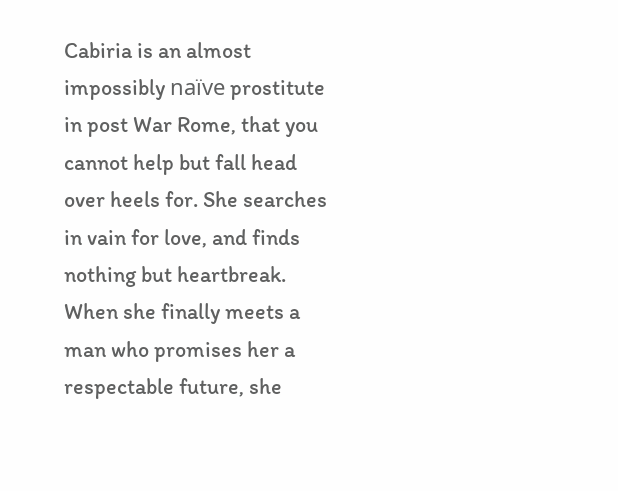Cabiria is an almost impossibly naïve prostitute in post War Rome, that you cannot help but fall head over heels for. She searches in vain for love, and finds nothing but heartbreak. When she finally meets a man who promises her a respectable future, she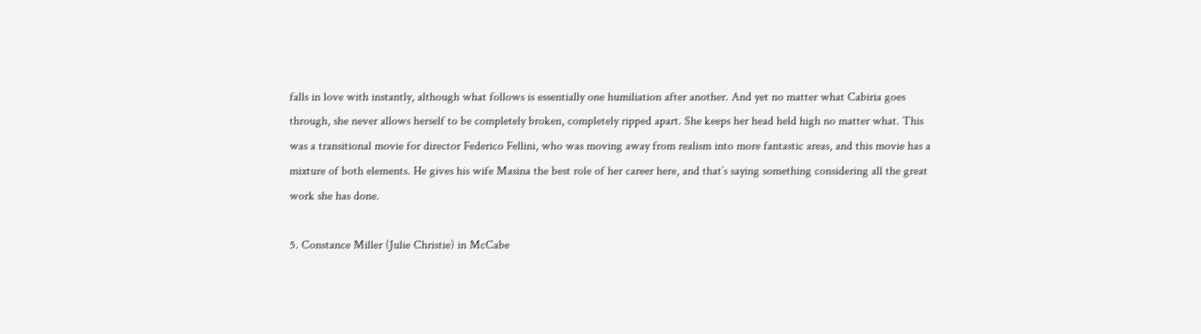falls in love with instantly, although what follows is essentially one humiliation after another. And yet no matter what Cabiria goes through, she never allows herself to be completely broken, completely ripped apart. She keeps her head held high no matter what. This was a transitional movie for director Federico Fellini, who was moving away from realism into more fantastic areas, and this movie has a mixture of both elements. He gives his wife Masina the best role of her career here, and that’s saying something considering all the great work she has done.

5. Constance Miller (Julie Christie) in McCabe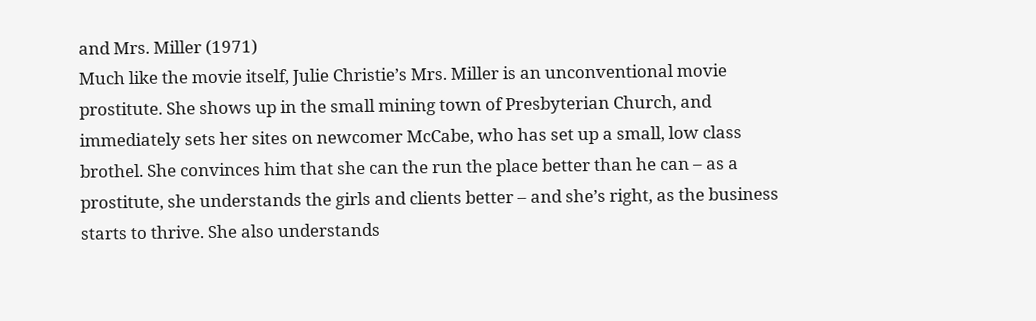and Mrs. Miller (1971)
Much like the movie itself, Julie Christie’s Mrs. Miller is an unconventional movie prostitute. She shows up in the small mining town of Presbyterian Church, and immediately sets her sites on newcomer McCabe, who has set up a small, low class brothel. She convinces him that she can the run the place better than he can – as a prostitute, she understands the girls and clients better – and she’s right, as the business starts to thrive. She also understands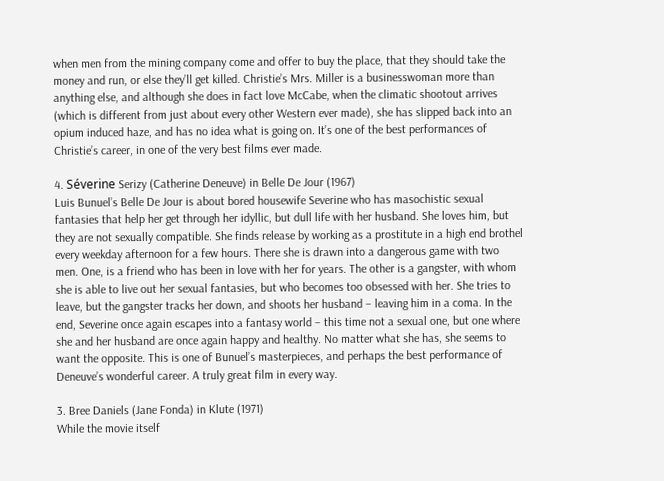when men from the mining company come and offer to buy the place, that they should take the money and run, or else they’ll get killed. Christie’s Mrs. Miller is a businesswoman more than anything else, and although she does in fact love McCabe, when the climatic shootout arrives (which is different from just about every other Western ever made), she has slipped back into an opium induced haze, and has no idea what is going on. It’s one of the best performances of Christie’s career, in one of the very best films ever made.

4. Séverine Serizy (Catherine Deneuve) in Belle De Jour (1967)
Luis Bunuel’s Belle De Jour is about bored housewife Severine who has masochistic sexual fantasies that help her get through her idyllic, but dull life with her husband. She loves him, but they are not sexually compatible. She finds release by working as a prostitute in a high end brothel every weekday afternoon for a few hours. There she is drawn into a dangerous game with two men. One, is a friend who has been in love with her for years. The other is a gangster, with whom she is able to live out her sexual fantasies, but who becomes too obsessed with her. She tries to leave, but the gangster tracks her down, and shoots her husband – leaving him in a coma. In the end, Severine once again escapes into a fantasy world – this time not a sexual one, but one where she and her husband are once again happy and healthy. No matter what she has, she seems to want the opposite. This is one of Bunuel’s masterpieces, and perhaps the best performance of Deneuve’s wonderful career. A truly great film in every way.

3. Bree Daniels (Jane Fonda) in Klute (1971)
While the movie itself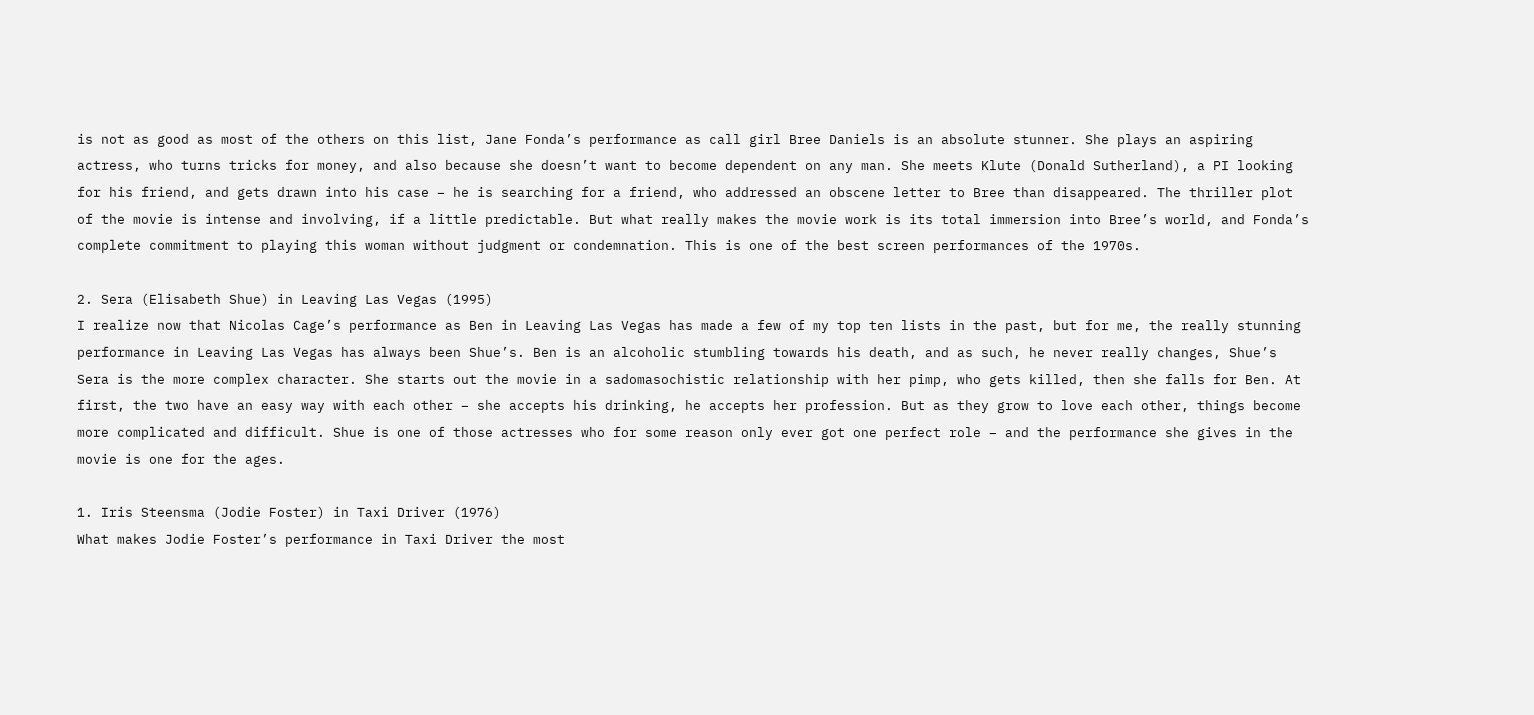is not as good as most of the others on this list, Jane Fonda’s performance as call girl Bree Daniels is an absolute stunner. She plays an aspiring actress, who turns tricks for money, and also because she doesn’t want to become dependent on any man. She meets Klute (Donald Sutherland), a PI looking for his friend, and gets drawn into his case – he is searching for a friend, who addressed an obscene letter to Bree than disappeared. The thriller plot of the movie is intense and involving, if a little predictable. But what really makes the movie work is its total immersion into Bree’s world, and Fonda’s complete commitment to playing this woman without judgment or condemnation. This is one of the best screen performances of the 1970s.

2. Sera (Elisabeth Shue) in Leaving Las Vegas (1995)
I realize now that Nicolas Cage’s performance as Ben in Leaving Las Vegas has made a few of my top ten lists in the past, but for me, the really stunning performance in Leaving Las Vegas has always been Shue’s. Ben is an alcoholic stumbling towards his death, and as such, he never really changes, Shue’s Sera is the more complex character. She starts out the movie in a sadomasochistic relationship with her pimp, who gets killed, then she falls for Ben. At first, the two have an easy way with each other – she accepts his drinking, he accepts her profession. But as they grow to love each other, things become more complicated and difficult. Shue is one of those actresses who for some reason only ever got one perfect role – and the performance she gives in the movie is one for the ages.

1. Iris Steensma (Jodie Foster) in Taxi Driver (1976)
What makes Jodie Foster’s performance in Taxi Driver the most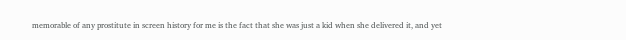memorable of any prostitute in screen history for me is the fact that she was just a kid when she delivered it, and yet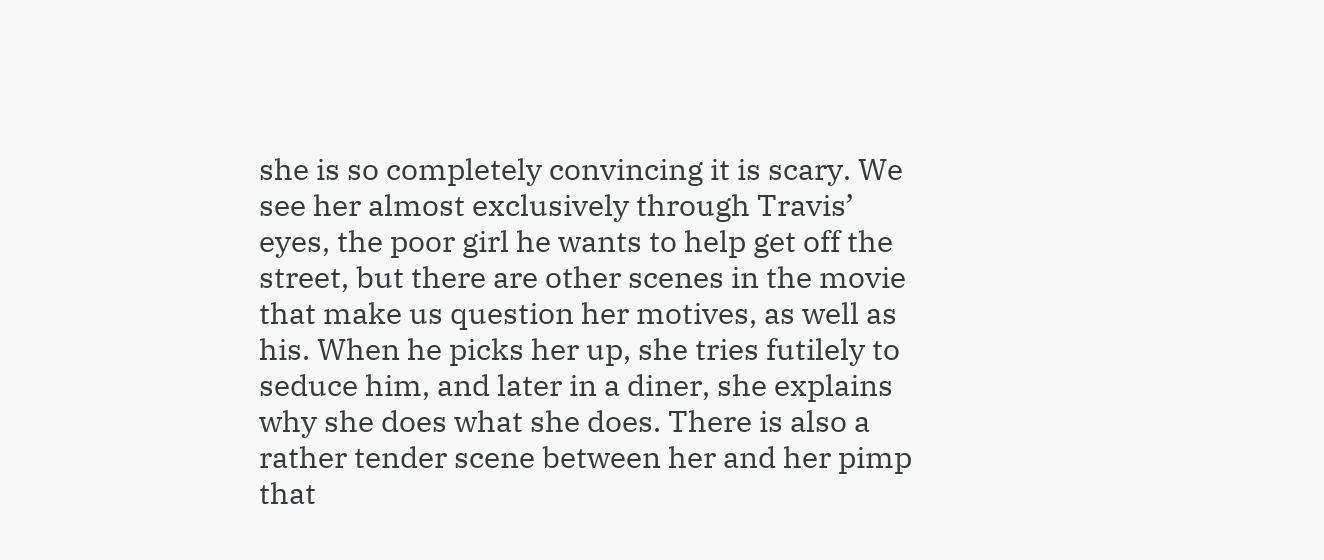she is so completely convincing it is scary. We see her almost exclusively through Travis’ eyes, the poor girl he wants to help get off the street, but there are other scenes in the movie that make us question her motives, as well as his. When he picks her up, she tries futilely to seduce him, and later in a diner, she explains why she does what she does. There is also a rather tender scene between her and her pimp that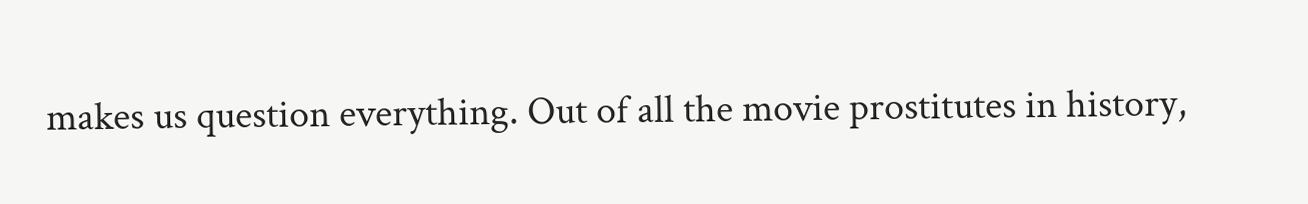makes us question everything. Out of all the movie prostitutes in history,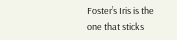Foster’s Iris is the one that sticks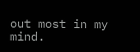out most in my mind.